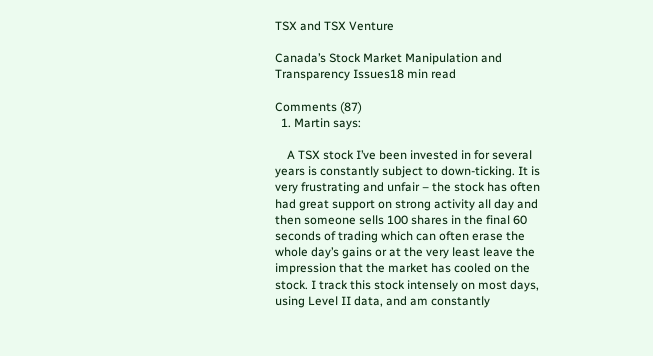TSX and TSX Venture

Canada’s Stock Market Manipulation and Transparency Issues18 min read

Comments (87)
  1. Martin says:

    A TSX stock I’ve been invested in for several years is constantly subject to down-ticking. It is very frustrating and unfair – the stock has often had great support on strong activity all day and then someone sells 100 shares in the final 60 seconds of trading which can often erase the whole day’s gains or at the very least leave the impression that the market has cooled on the stock. I track this stock intensely on most days, using Level II data, and am constantly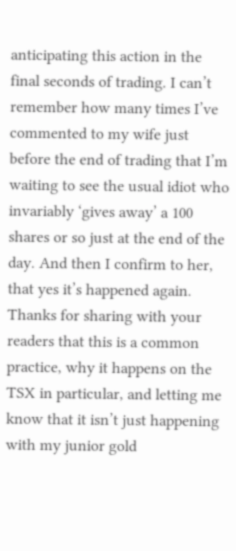anticipating this action in the final seconds of trading. I can’t remember how many times I’ve commented to my wife just before the end of trading that I’m waiting to see the usual idiot who invariably ‘gives away’ a 100 shares or so just at the end of the day. And then I confirm to her, that yes it’s happened again. Thanks for sharing with your readers that this is a common practice, why it happens on the TSX in particular, and letting me know that it isn’t just happening with my junior gold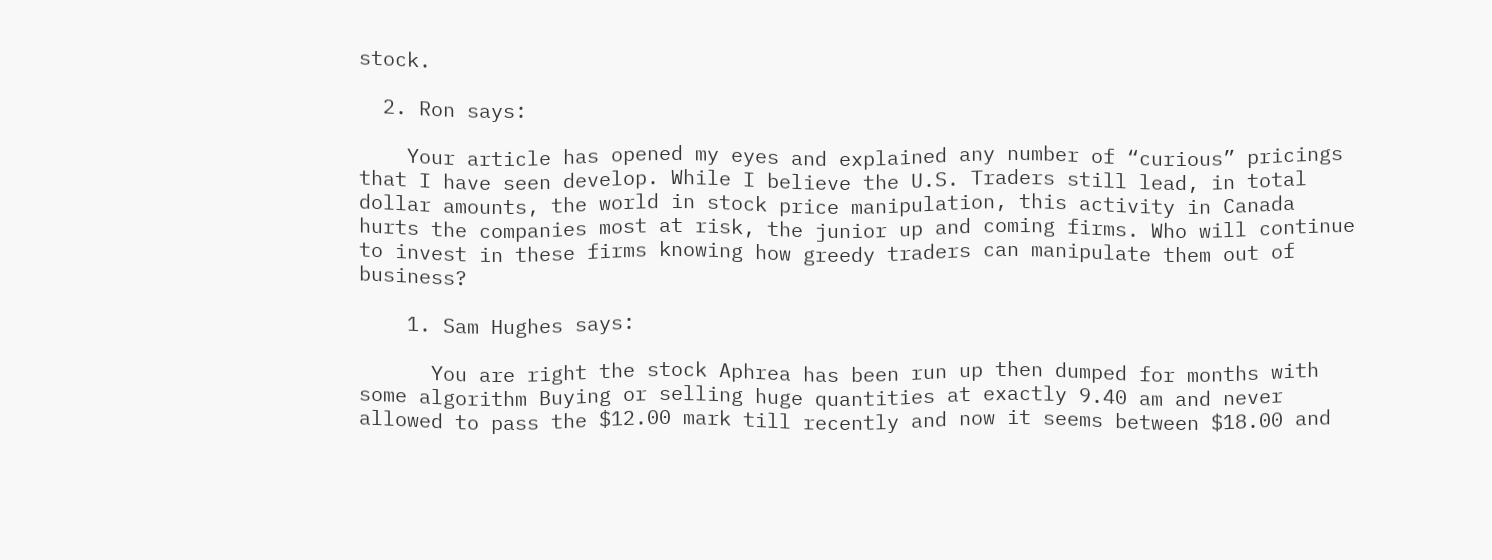stock.

  2. Ron says:

    Your article has opened my eyes and explained any number of “curious” pricings that I have seen develop. While I believe the U.S. Traders still lead, in total dollar amounts, the world in stock price manipulation, this activity in Canada hurts the companies most at risk, the junior up and coming firms. Who will continue to invest in these firms knowing how greedy traders can manipulate them out of business?

    1. Sam Hughes says:

      You are right the stock Aphrea has been run up then dumped for months with some algorithm Buying or selling huge quantities at exactly 9.40 am and never allowed to pass the $12.00 mark till recently and now it seems between $18.00 and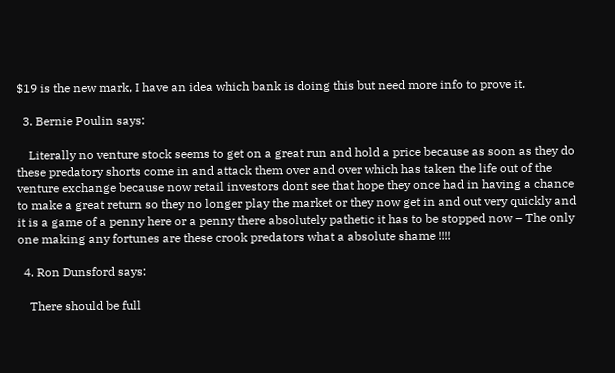$19 is the new mark, I have an idea which bank is doing this but need more info to prove it.

  3. Bernie Poulin says:

    Literally no venture stock seems to get on a great run and hold a price because as soon as they do these predatory shorts come in and attack them over and over which has taken the life out of the venture exchange because now retail investors dont see that hope they once had in having a chance to make a great return so they no longer play the market or they now get in and out very quickly and it is a game of a penny here or a penny there absolutely pathetic it has to be stopped now – The only one making any fortunes are these crook predators what a absolute shame !!!!

  4. Ron Dunsford says:

    There should be full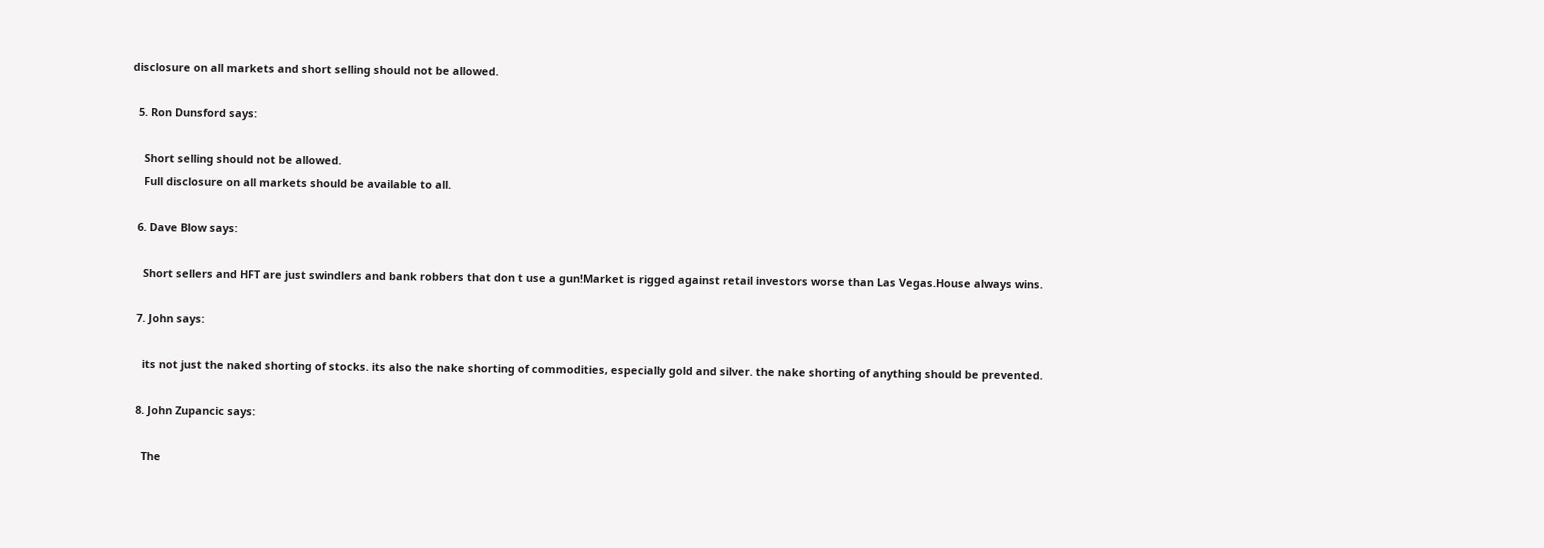disclosure on all markets and short selling should not be allowed.

  5. Ron Dunsford says:

    Short selling should not be allowed.
    Full disclosure on all markets should be available to all.

  6. Dave Blow says:

    Short sellers and HFT are just swindlers and bank robbers that don t use a gun!Market is rigged against retail investors worse than Las Vegas.House always wins.

  7. John says:

    its not just the naked shorting of stocks. its also the nake shorting of commodities, especially gold and silver. the nake shorting of anything should be prevented.

  8. John Zupancic says:

    The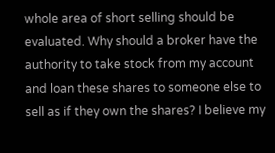whole area of short selling should be evaluated. Why should a broker have the authority to take stock from my account and loan these shares to someone else to sell as if they own the shares? I believe my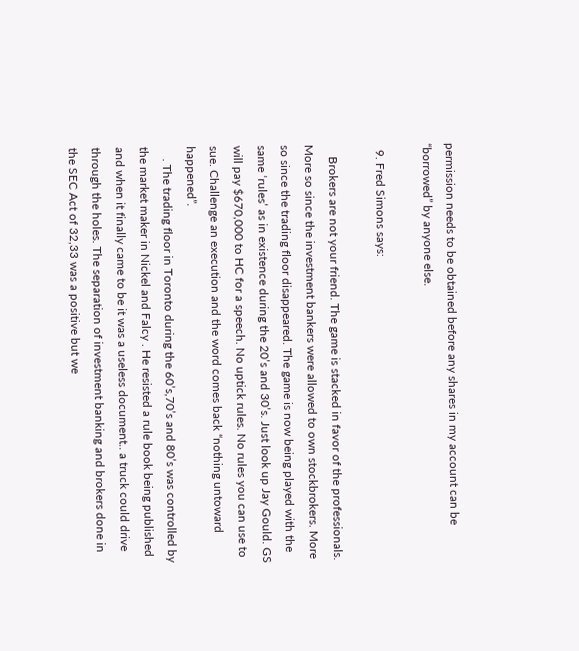permission needs to be obtained before any shares in my account can be “borrowed” by anyone else.

  9. Fred Simons says:

    Brokers are not your friend. The game is stacked in favor of the professionals. More so since the investment bankers were allowed to own stockbrokers. More so since the trading floor disappeared. The game is now being played with the same ‘rules’ as in existence during the 20’s and 30’s. Just look up Jay Gould. GS will pay $670,000 to HC for a speech. No uptick rules. No rules you can use to sue. Challenge an execution and the word comes back “nothing untoward happened”.
    . The trading floor in Toronto during the 60’s,70’s and 80’s was controlled by the market maker in Nickel and Falcy . He resisted a rule book being published and when it finally came to be it was a useless document.. a truck could drive through the holes. The separation of investment banking and brokers done in the SEC Act of 32,33 was a positive but we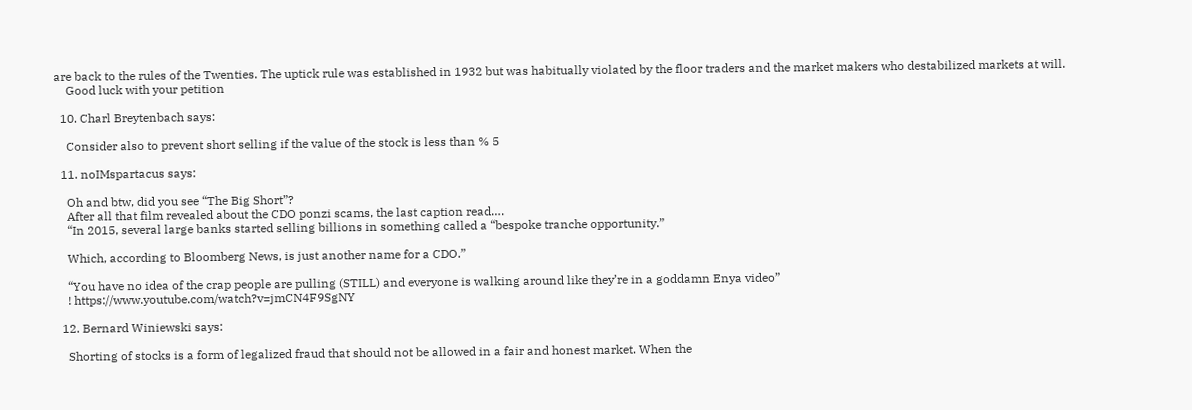are back to the rules of the Twenties. The uptick rule was established in 1932 but was habitually violated by the floor traders and the market makers who destabilized markets at will.
    Good luck with your petition

  10. Charl Breytenbach says:

    Consider also to prevent short selling if the value of the stock is less than % 5

  11. noIMspartacus says:

    Oh and btw, did you see “The Big Short”?
    After all that film revealed about the CDO ponzi scams, the last caption read….
    “In 2015, several large banks started selling billions in something called a “bespoke tranche opportunity.”

    Which, according to Bloomberg News, is just another name for a CDO.”

    “You have no idea of the crap people are pulling (STILL) and everyone is walking around like they’re in a goddamn Enya video”
    ! https://www.youtube.com/watch?v=jmCN4F9SgNY

  12. Bernard Winiewski says:

    Shorting of stocks is a form of legalized fraud that should not be allowed in a fair and honest market. When the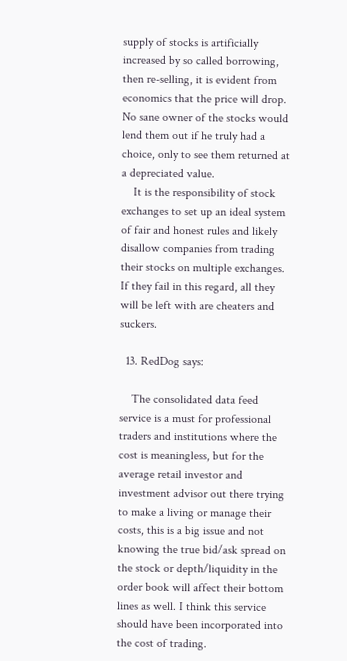supply of stocks is artificially increased by so called borrowing, then re-selling, it is evident from economics that the price will drop. No sane owner of the stocks would lend them out if he truly had a choice, only to see them returned at a depreciated value.
    It is the responsibility of stock exchanges to set up an ideal system of fair and honest rules and likely disallow companies from trading their stocks on multiple exchanges. If they fail in this regard, all they will be left with are cheaters and suckers.

  13. RedDog says:

    The consolidated data feed service is a must for professional traders and institutions where the cost is meaningless, but for the average retail investor and investment advisor out there trying to make a living or manage their costs, this is a big issue and not knowing the true bid/ask spread on the stock or depth/liquidity in the order book will affect their bottom lines as well. I think this service should have been incorporated into the cost of trading.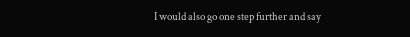I would also go one step further and say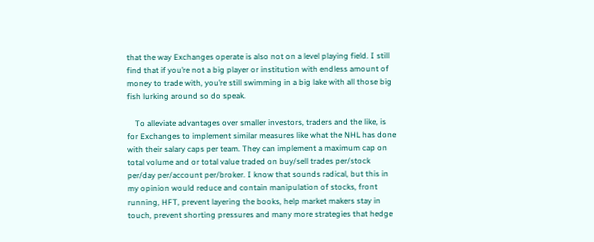that the way Exchanges operate is also not on a level playing field. I still find that if you’re not a big player or institution with endless amount of money to trade with, you’re still swimming in a big lake with all those big fish lurking around so do speak.

    To alleviate advantages over smaller investors, traders and the like, is for Exchanges to implement similar measures like what the NHL has done with their salary caps per team. They can implement a maximum cap on total volume and or total value traded on buy/sell trades per/stock per/day per/account per/broker. I know that sounds radical, but this in my opinion would reduce and contain manipulation of stocks, front running, HFT, prevent layering the books, help market makers stay in touch, prevent shorting pressures and many more strategies that hedge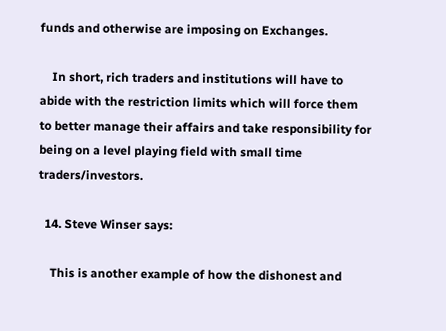funds and otherwise are imposing on Exchanges.

    In short, rich traders and institutions will have to abide with the restriction limits which will force them to better manage their affairs and take responsibility for being on a level playing field with small time traders/investors.

  14. Steve Winser says:

    This is another example of how the dishonest and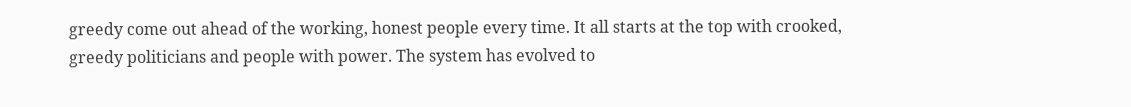greedy come out ahead of the working, honest people every time. It all starts at the top with crooked, greedy politicians and people with power. The system has evolved to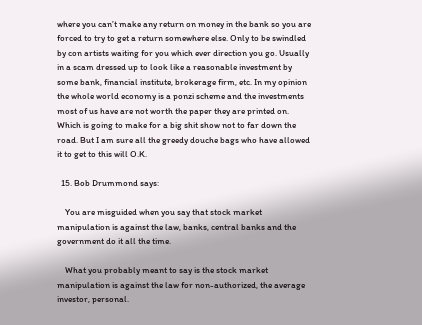where you can’t make any return on money in the bank so you are forced to try to get a return somewhere else. Only to be swindled by con artists waiting for you which ever direction you go. Usually in a scam dressed up to look like a reasonable investment by some bank, financial institute, brokerage firm, etc. In my opinion the whole world economy is a ponzi scheme and the investments most of us have are not worth the paper they are printed on. Which is going to make for a big shit show not to far down the road. But I am sure all the greedy douche bags who have allowed it to get to this will O.K.

  15. Bob Drummond says:

    You are misguided when you say that stock market manipulation is against the law, banks, central banks and the government do it all the time.

    What you probably meant to say is the stock market manipulation is against the law for non-authorized, the average investor, personal.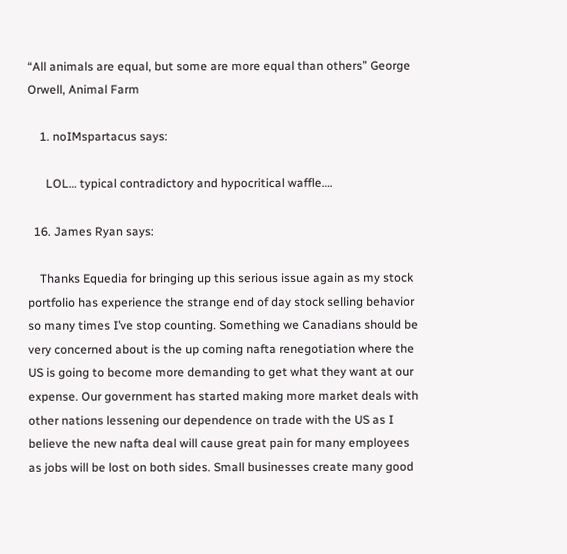“All animals are equal, but some are more equal than others” George Orwell, Animal Farm

    1. noIMspartacus says:

      LOL… typical contradictory and hypocritical waffle….

  16. James Ryan says:

    Thanks Equedia for bringing up this serious issue again as my stock portfolio has experience the strange end of day stock selling behavior so many times I’ve stop counting. Something we Canadians should be very concerned about is the up coming nafta renegotiation where the US is going to become more demanding to get what they want at our expense. Our government has started making more market deals with other nations lessening our dependence on trade with the US as I believe the new nafta deal will cause great pain for many employees as jobs will be lost on both sides. Small businesses create many good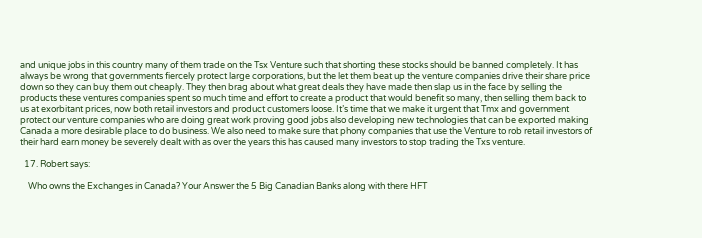and unique jobs in this country many of them trade on the Tsx Venture such that shorting these stocks should be banned completely. It has always be wrong that governments fiercely protect large corporations, but the let them beat up the venture companies drive their share price down so they can buy them out cheaply. They then brag about what great deals they have made then slap us in the face by selling the products these ventures companies spent so much time and effort to create a product that would benefit so many, then selling them back to us at exorbitant prices, now both retail investors and product customers loose. It’s time that we make it urgent that Tmx and government protect our venture companies who are doing great work proving good jobs also developing new technologies that can be exported making Canada a more desirable place to do business. We also need to make sure that phony companies that use the Venture to rob retail investors of their hard earn money be severely dealt with as over the years this has caused many investors to stop trading the Txs venture.

  17. Robert says:

    Who owns the Exchanges in Canada? Your Answer the 5 Big Canadian Banks along with there HFT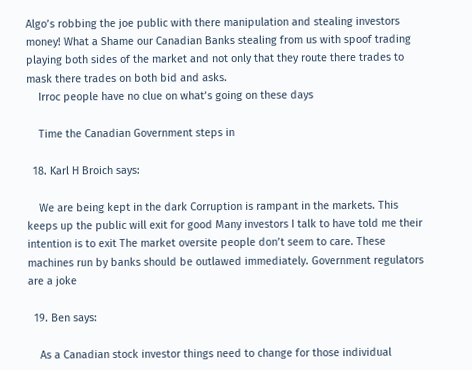Algo’s robbing the joe public with there manipulation and stealing investors money! What a Shame our Canadian Banks stealing from us with spoof trading playing both sides of the market and not only that they route there trades to mask there trades on both bid and asks.
    Irroc people have no clue on what’s going on these days

    Time the Canadian Government steps in

  18. Karl H Broich says:

    We are being kept in the dark Corruption is rampant in the markets. This keeps up the public will exit for good Many investors I talk to have told me their intention is to exit The market oversite people don’t seem to care. These machines run by banks should be outlawed immediately. Government regulators are a joke

  19. Ben says:

    As a Canadian stock investor things need to change for those individual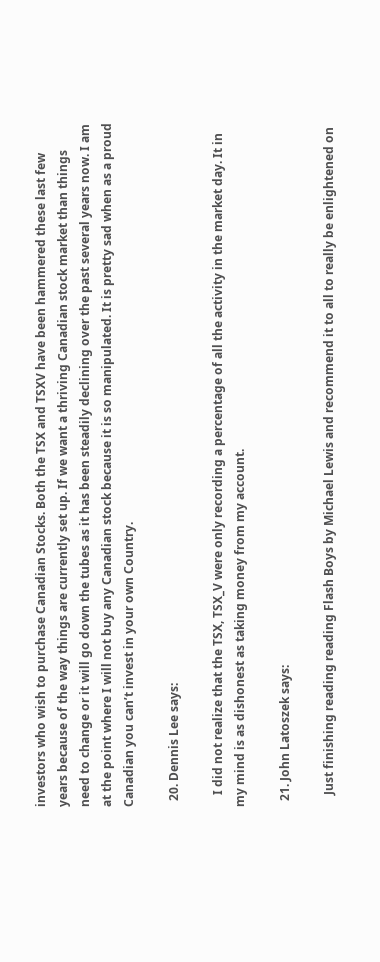investors who wish to purchase Canadian Stocks. Both the TSX and TSXV have been hammered these last few years because of the way things are currently set up. If we want a thriving Canadian stock market than things need to change or it will go down the tubes as it has been steadily declining over the past several years now. I am at the point where I will not buy any Canadian stock because it is so manipulated. It is pretty sad when as a proud Canadian you can’t invest in your own Country.

  20. Dennis Lee says:

    I did not realize that the TSX, TSX_V were only recording a percentage of all the activity in the market day. It in my mind is as dishonest as taking money from my account.

  21. John Latoszek says:

    Just finishing reading reading Flash Boys by Michael Lewis and recommend it to all to really be enlightened on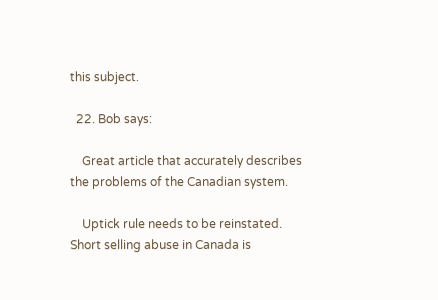this subject.

  22. Bob says:

    Great article that accurately describes the problems of the Canadian system.

    Uptick rule needs to be reinstated. Short selling abuse in Canada is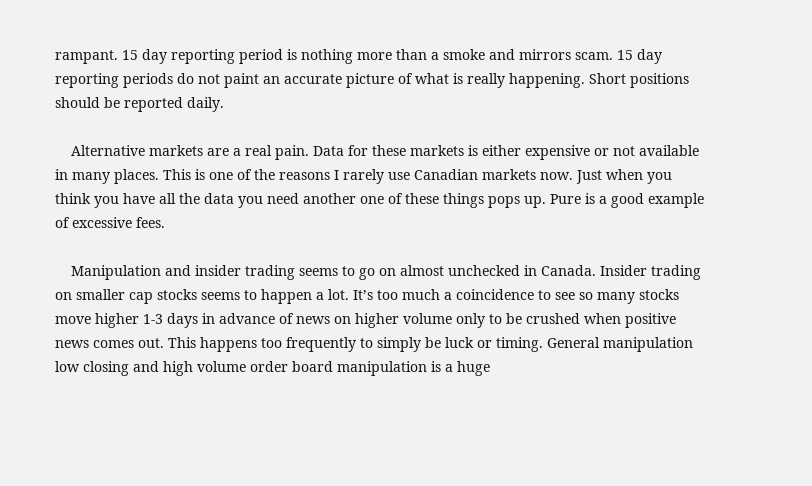rampant. 15 day reporting period is nothing more than a smoke and mirrors scam. 15 day reporting periods do not paint an accurate picture of what is really happening. Short positions should be reported daily.

    Alternative markets are a real pain. Data for these markets is either expensive or not available in many places. This is one of the reasons I rarely use Canadian markets now. Just when you think you have all the data you need another one of these things pops up. Pure is a good example of excessive fees.

    Manipulation and insider trading seems to go on almost unchecked in Canada. Insider trading on smaller cap stocks seems to happen a lot. It’s too much a coincidence to see so many stocks move higher 1-3 days in advance of news on higher volume only to be crushed when positive news comes out. This happens too frequently to simply be luck or timing. General manipulation low closing and high volume order board manipulation is a huge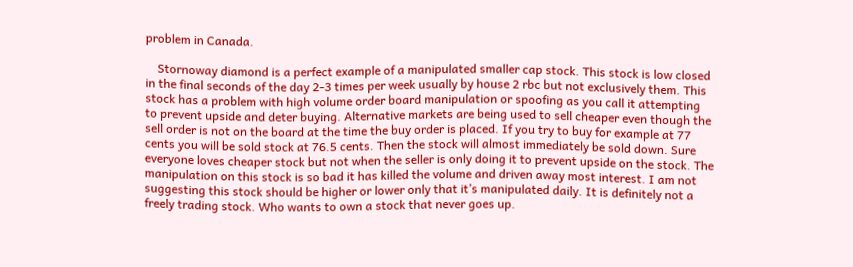problem in Canada.

    Stornoway diamond is a perfect example of a manipulated smaller cap stock. This stock is low closed in the final seconds of the day 2-3 times per week usually by house 2 rbc but not exclusively them. This stock has a problem with high volume order board manipulation or spoofing as you call it attempting to prevent upside and deter buying. Alternative markets are being used to sell cheaper even though the sell order is not on the board at the time the buy order is placed. If you try to buy for example at 77 cents you will be sold stock at 76.5 cents. Then the stock will almost immediately be sold down. Sure everyone loves cheaper stock but not when the seller is only doing it to prevent upside on the stock. The manipulation on this stock is so bad it has killed the volume and driven away most interest. I am not suggesting this stock should be higher or lower only that it’s manipulated daily. It is definitely not a freely trading stock. Who wants to own a stock that never goes up.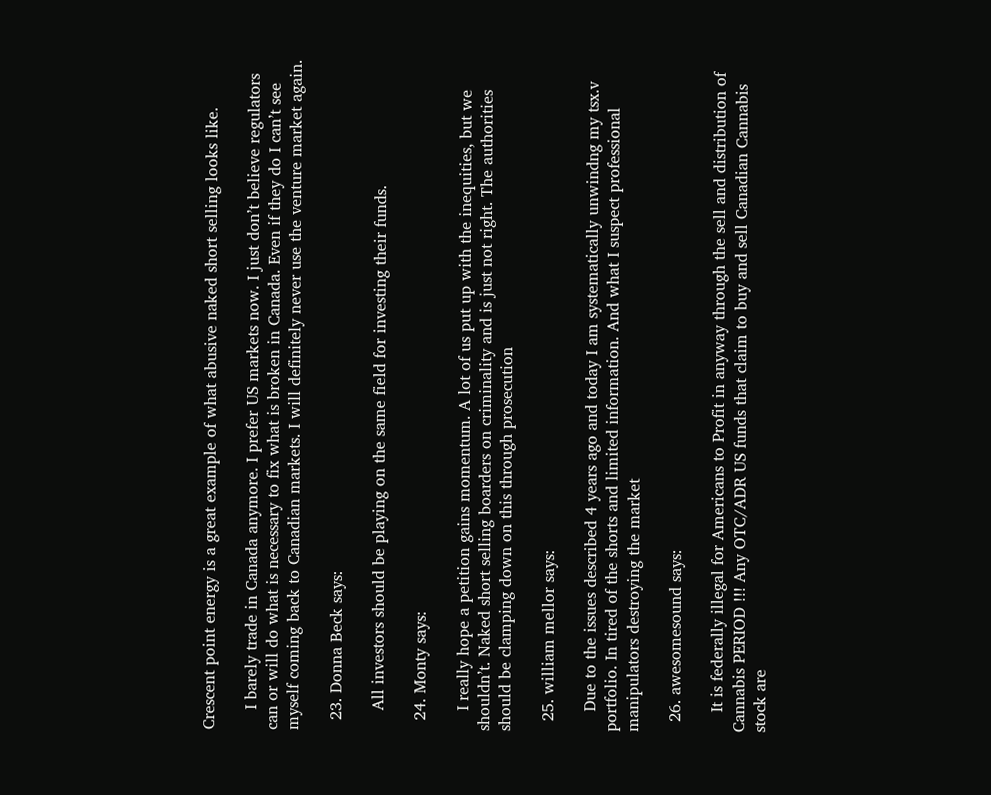Crescent point energy is a great example of what abusive naked short selling looks like.

    I barely trade in Canada anymore. I prefer US markets now. I just don’t believe regulators can or will do what is necessary to fix what is broken in Canada. Even if they do I can’t see myself coming back to Canadian markets. I will definitely never use the venture market again.

  23. Donna Beck says:

    All investors should be playing on the same field for investing their funds.

  24. Monty says:

    I really hope a petition gains momentum. A lot of us put up with the inequities, but we shouldn’t. Naked short selling boarders on criminality and is just not right. The authorities should be clamping down on this through prosecution

  25. william mellor says:

    Due to the issues described 4 years ago and today I am systematically unwindng my tsx.v portfolio. In tired of the shorts and limited information. And what I suspect professional manipulators destroying the market

  26. awesomesound says:

    It is federally illegal for Americans to Profit in anyway through the sell and distribution of Cannabis PERIOD !!! Any OTC/ADR US funds that claim to buy and sell Canadian Cannabis stock are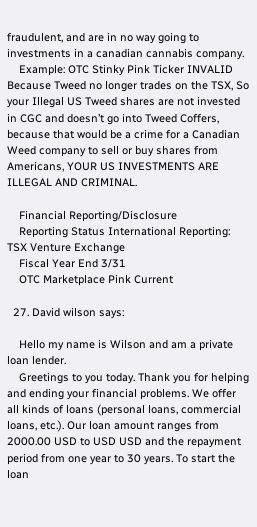fraudulent, and are in no way going to investments in a canadian cannabis company.
    Example: OTC Stinky Pink Ticker INVALID Because Tweed no longer trades on the TSX, So your Illegal US Tweed shares are not invested in CGC and doesn’t go into Tweed Coffers, because that would be a crime for a Canadian Weed company to sell or buy shares from Americans, YOUR US INVESTMENTS ARE ILLEGAL AND CRIMINAL.

    Financial Reporting/Disclosure
    Reporting Status International Reporting: TSX Venture Exchange
    Fiscal Year End 3/31
    OTC Marketplace Pink Current

  27. David wilson says:

    Hello my name is Wilson and am a private loan lender.
    Greetings to you today. Thank you for helping and ending your financial problems. We offer all kinds of loans (personal loans, commercial loans, etc.). Our loan amount ranges from 2000.00 USD to USD USD and the repayment period from one year to 30 years. To start the loan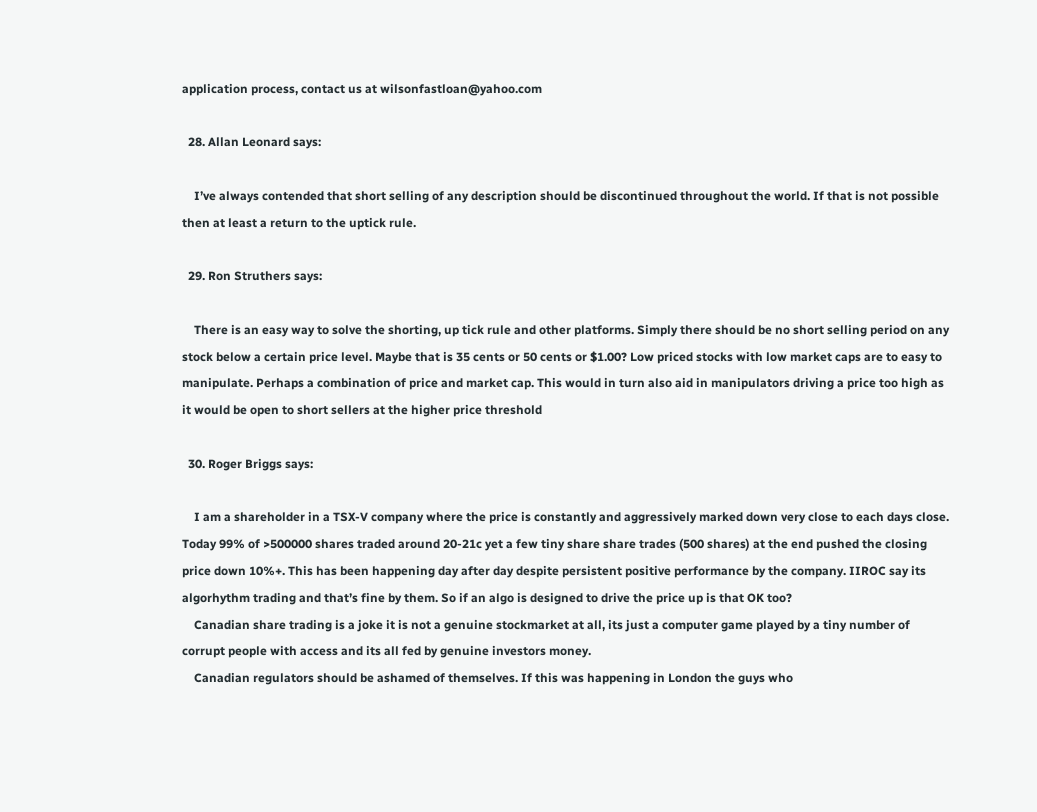application process, contact us at wilsonfastloan@yahoo.com

  28. Allan Leonard says:

    I’ve always contended that short selling of any description should be discontinued throughout the world. If that is not possible then at least a return to the uptick rule.

  29. Ron Struthers says:

    There is an easy way to solve the shorting, up tick rule and other platforms. Simply there should be no short selling period on any stock below a certain price level. Maybe that is 35 cents or 50 cents or $1.00? Low priced stocks with low market caps are to easy to manipulate. Perhaps a combination of price and market cap. This would in turn also aid in manipulators driving a price too high as it would be open to short sellers at the higher price threshold

  30. Roger Briggs says:

    I am a shareholder in a TSX-V company where the price is constantly and aggressively marked down very close to each days close. Today 99% of >500000 shares traded around 20-21c yet a few tiny share share trades (500 shares) at the end pushed the closing price down 10%+. This has been happening day after day despite persistent positive performance by the company. IIROC say its algorhythm trading and that’s fine by them. So if an algo is designed to drive the price up is that OK too?
    Canadian share trading is a joke it is not a genuine stockmarket at all, its just a computer game played by a tiny number of corrupt people with access and its all fed by genuine investors money.
    Canadian regulators should be ashamed of themselves. If this was happening in London the guys who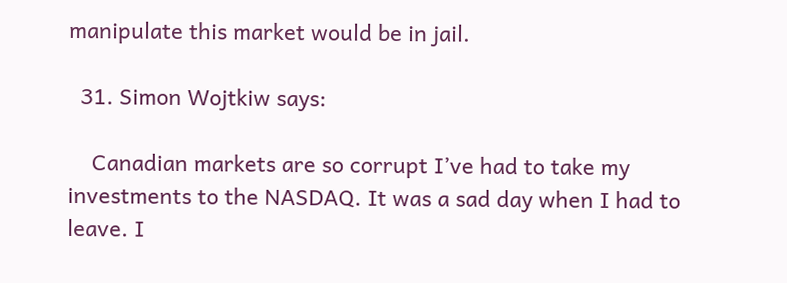manipulate this market would be in jail.

  31. Simon Wojtkiw says:

    Canadian markets are so corrupt I’ve had to take my investments to the NASDAQ. It was a sad day when I had to leave. I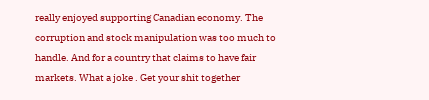really enjoyed supporting Canadian economy. The corruption and stock manipulation was too much to handle. And for a country that claims to have fair markets. What a joke . Get your shit together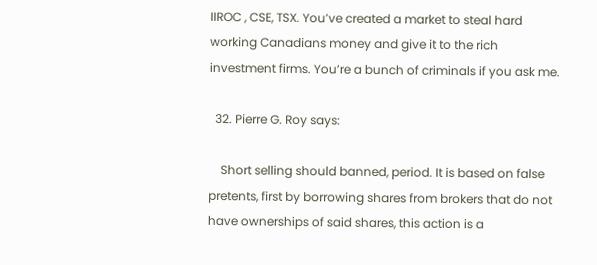IIROC , CSE, TSX. You’ve created a market to steal hard working Canadians money and give it to the rich investment firms. You’re a bunch of criminals if you ask me.

  32. Pierre G. Roy says:

    Short selling should banned, period. It is based on false pretents, first by borrowing shares from brokers that do not have ownerships of said shares, this action is a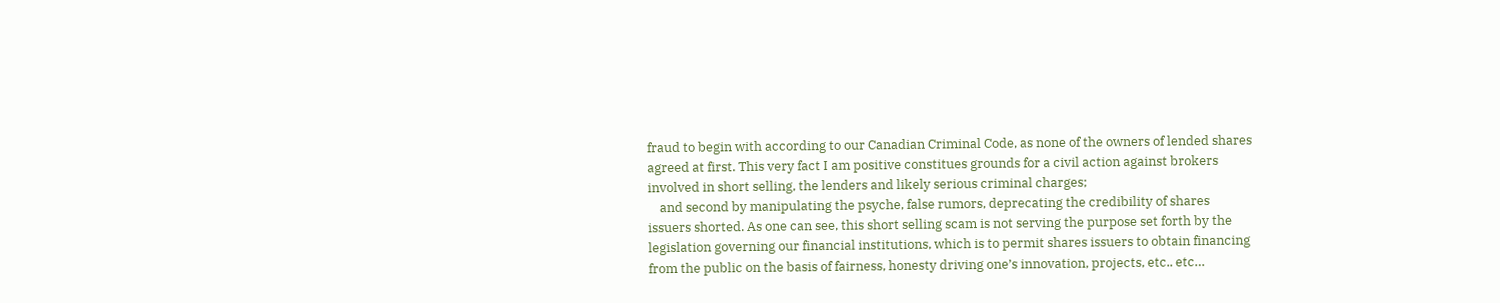fraud to begin with according to our Canadian Criminal Code, as none of the owners of lended shares agreed at first. This very fact I am positive constitues grounds for a civil action against brokers involved in short selling, the lenders and likely serious criminal charges;
    and second by manipulating the psyche, false rumors, deprecating the credibility of shares issuers shorted. As one can see, this short selling scam is not serving the purpose set forth by the legislation governing our financial institutions, which is to permit shares issuers to obtain financing from the public on the basis of fairness, honesty driving one’s innovation, projects, etc.. etc…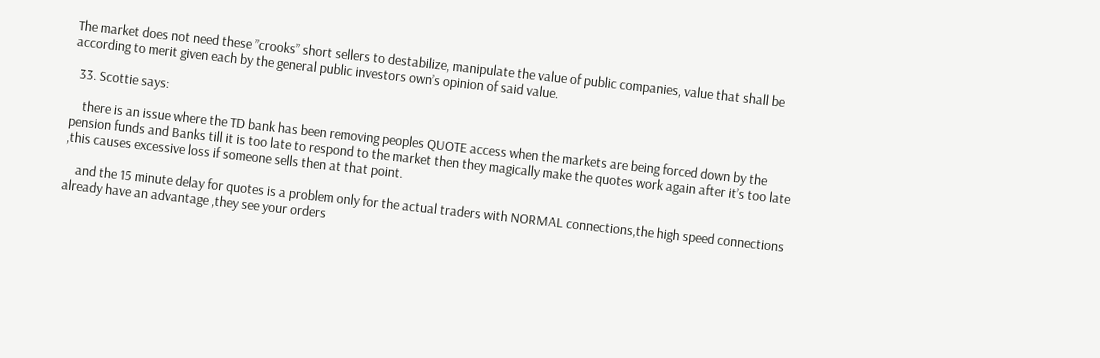The market does not need these ”crooks” short sellers to destabilize, manipulate the value of public companies, value that shall be according to merit given each by the general public investors own’s opinion of said value.

  33. Scottie says:

    there is an issue where the TD bank has been removing peoples QUOTE access when the markets are being forced down by the pension funds and Banks till it is too late to respond to the market then they magically make the quotes work again after it’s too late ,this causes excessive loss if someone sells then at that point.

    and the 15 minute delay for quotes is a problem only for the actual traders with NORMAL connections,the high speed connections already have an advantage ,they see your orders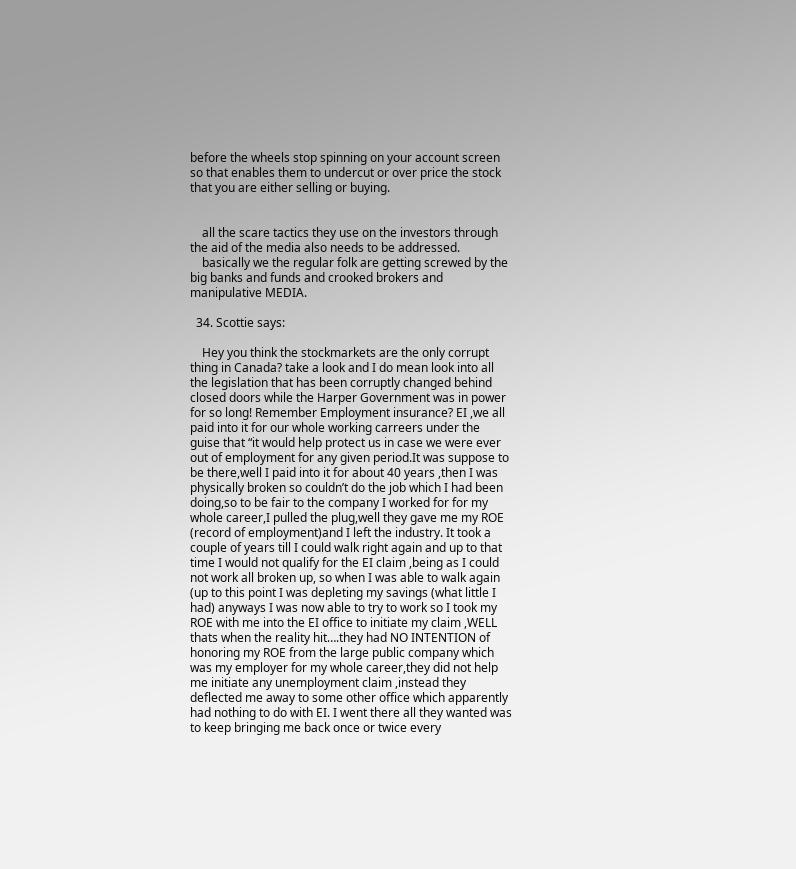before the wheels stop spinning on your account screen so that enables them to undercut or over price the stock that you are either selling or buying.


    all the scare tactics they use on the investors through the aid of the media also needs to be addressed.
    basically we the regular folk are getting screwed by the big banks and funds and crooked brokers and manipulative MEDIA.

  34. Scottie says:

    Hey you think the stockmarkets are the only corrupt thing in Canada? take a look and I do mean look into all the legislation that has been corruptly changed behind closed doors while the Harper Government was in power for so long! Remember Employment insurance? EI ,we all paid into it for our whole working carreers under the guise that “it would help protect us in case we were ever out of employment for any given period.It was suppose to be there,well I paid into it for about 40 years ,then I was physically broken so couldn’t do the job which I had been doing,so to be fair to the company I worked for for my whole career,I pulled the plug,well they gave me my ROE (record of employment)and I left the industry. It took a couple of years till I could walk right again and up to that time I would not qualify for the EI claim ,being as I could not work all broken up, so when I was able to walk again (up to this point I was depleting my savings (what little I had) anyways I was now able to try to work so I took my ROE with me into the EI office to initiate my claim ,WELL thats when the reality hit….they had NO INTENTION of honoring my ROE from the large public company which was my employer for my whole career,they did not help me initiate any unemployment claim ,instead they deflected me away to some other office which apparently had nothing to do with EI. I went there all they wanted was to keep bringing me back once or twice every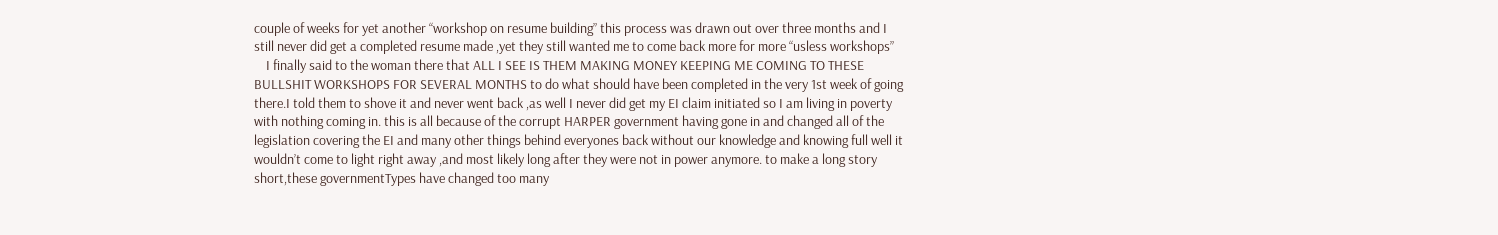couple of weeks for yet another “workshop on resume building” this process was drawn out over three months and I still never did get a completed resume made ,yet they still wanted me to come back more for more “usless workshops”
    I finally said to the woman there that ALL I SEE IS THEM MAKING MONEY KEEPING ME COMING TO THESE BULLSHIT WORKSHOPS FOR SEVERAL MONTHS to do what should have been completed in the very 1st week of going there.I told them to shove it and never went back ,as well I never did get my EI claim initiated so I am living in poverty with nothing coming in. this is all because of the corrupt HARPER government having gone in and changed all of the legislation covering the EI and many other things behind everyones back without our knowledge and knowing full well it wouldn’t come to light right away ,and most likely long after they were not in power anymore. to make a long story short,these governmentTypes have changed too many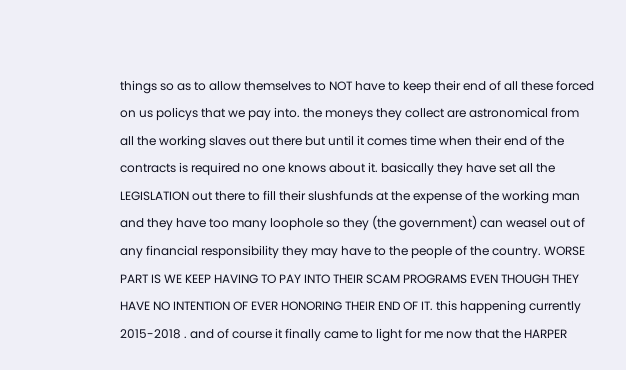things so as to allow themselves to NOT have to keep their end of all these forced on us policys that we pay into. the moneys they collect are astronomical from all the working slaves out there but until it comes time when their end of the contracts is required no one knows about it. basically they have set all the LEGISLATION out there to fill their slushfunds at the expense of the working man and they have too many loophole so they (the government) can weasel out of any financial responsibility they may have to the people of the country. WORSE PART IS WE KEEP HAVING TO PAY INTO THEIR SCAM PROGRAMS EVEN THOUGH THEY HAVE NO INTENTION OF EVER HONORING THEIR END OF IT. this happening currently 2015-2018 . and of course it finally came to light for me now that the HARPER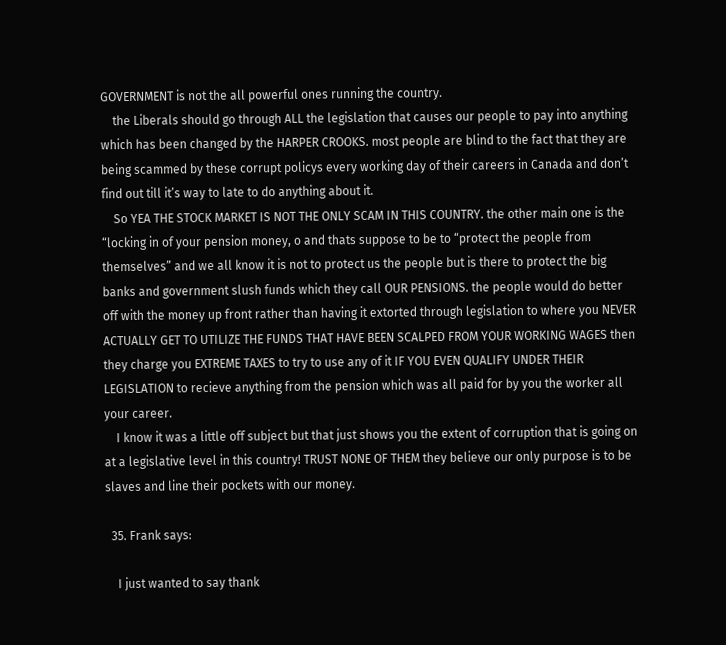GOVERNMENT is not the all powerful ones running the country.
    the Liberals should go through ALL the legislation that causes our people to pay into anything which has been changed by the HARPER CROOKS. most people are blind to the fact that they are being scammed by these corrupt policys every working day of their careers in Canada and don’t find out till it’s way to late to do anything about it.
    So YEA THE STOCK MARKET IS NOT THE ONLY SCAM IN THIS COUNTRY. the other main one is the “locking in of your pension money, o and thats suppose to be to “protect the people from themselves” and we all know it is not to protect us the people but is there to protect the big banks and government slush funds which they call OUR PENSIONS. the people would do better off with the money up front rather than having it extorted through legislation to where you NEVER ACTUALLY GET TO UTILIZE THE FUNDS THAT HAVE BEEN SCALPED FROM YOUR WORKING WAGES then they charge you EXTREME TAXES to try to use any of it IF YOU EVEN QUALIFY UNDER THEIR LEGISLATION to recieve anything from the pension which was all paid for by you the worker all your career.
    I know it was a little off subject but that just shows you the extent of corruption that is going on at a legislative level in this country! TRUST NONE OF THEM they believe our only purpose is to be slaves and line their pockets with our money.

  35. Frank says:

    I just wanted to say thank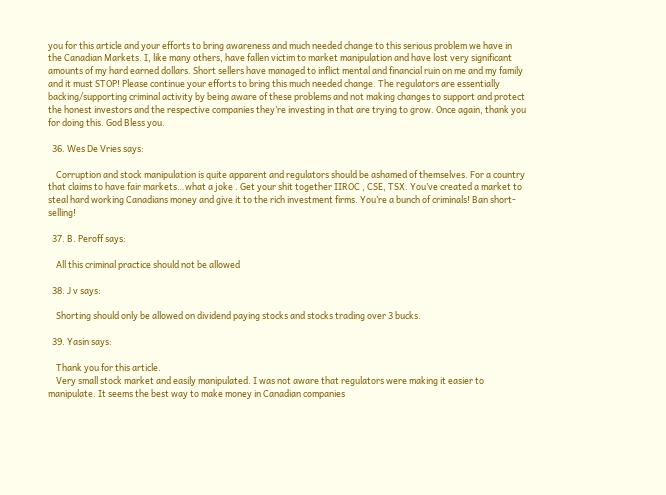you for this article and your efforts to bring awareness and much needed change to this serious problem we have in the Canadian Markets. I, like many others, have fallen victim to market manipulation and have lost very significant amounts of my hard earned dollars. Short sellers have managed to inflict mental and financial ruin on me and my family and it must STOP! Please continue your efforts to bring this much needed change. The regulators are essentially backing/supporting criminal activity by being aware of these problems and not making changes to support and protect the honest investors and the respective companies they’re investing in that are trying to grow. Once again, thank you for doing this. God Bless you.

  36. Wes De Vries says:

    Corruption and stock manipulation is quite apparent and regulators should be ashamed of themselves. For a country that claims to have fair markets…what a joke . Get your shit together IIROC , CSE, TSX. You’ve created a market to steal hard working Canadians money and give it to the rich investment firms. You’re a bunch of criminals! Ban short-selling!

  37. B. Peroff says:

    All this criminal practice should not be allowed

  38. J v says:

    Shorting should only be allowed on dividend paying stocks and stocks trading over 3 bucks.

  39. Yasin says:

    Thank you for this article.
    Very small stock market and easily manipulated. I was not aware that regulators were making it easier to manipulate. It seems the best way to make money in Canadian companies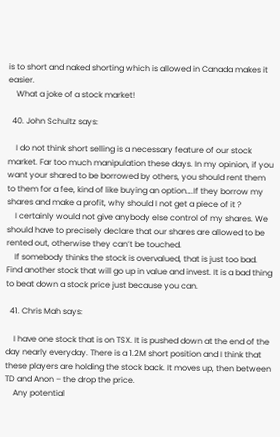is to short and naked shorting which is allowed in Canada makes it easier.
    What a joke of a stock market!

  40. John Schultz says:

    I do not think short selling is a necessary feature of our stock market. Far too much manipulation these days. In my opinion, if you want your shared to be borrowed by others, you should rent them to them for a fee, kind of like buying an option….If they borrow my shares and make a profit, why should I not get a piece of it ?
    I certainly would not give anybody else control of my shares. We should have to precisely declare that our shares are allowed to be rented out, otherwise they can’t be touched.
    If somebody thinks the stock is overvalued, that is just too bad. Find another stock that will go up in value and invest. It is a bad thing to beat down a stock price just because you can.

  41. Chris Mah says:

    I have one stock that is on TSX. It is pushed down at the end of the day nearly everyday. There is a 1.2M short position and I think that these players are holding the stock back. It moves up, then between TD and Anon – the drop the price.
    Any potential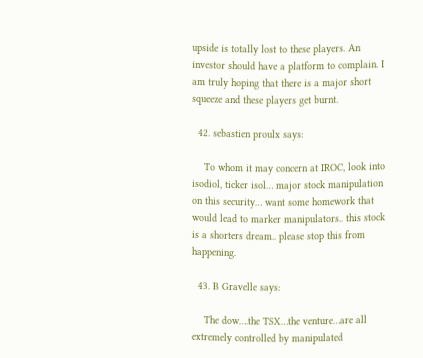upside is totally lost to these players. An investor should have a platform to complain. I am truly hoping that there is a major short squeeze and these players get burnt.

  42. sebastien proulx says:

    To whom it may concern at IROC, look into isodiol, ticker isol… major stock manipulation on this security… want some homework that would lead to marker manipulators.. this stock is a shorters dream.. please stop this from happening.

  43. B Gravelle says:

    The dow….the TSX…the venture…are all extremely controlled by manipulated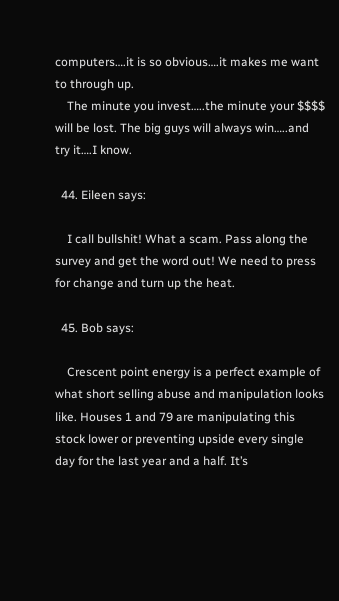computers….it is so obvious….it makes me want to through up.
    The minute you invest…..the minute your $$$$ will be lost. The big guys will always win…..and try it….I know.

  44. Eileen says:

    I call bullshit! What a scam. Pass along the survey and get the word out! We need to press for change and turn up the heat.

  45. Bob says:

    Crescent point energy is a perfect example of what short selling abuse and manipulation looks like. Houses 1 and 79 are manipulating this stock lower or preventing upside every single day for the last year and a half. It’s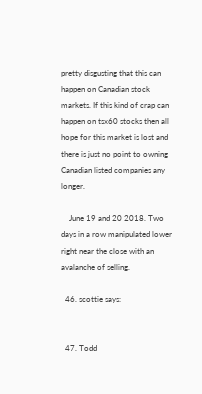pretty disgusting that this can happen on Canadian stock markets. If this kind of crap can happen on tsx60 stocks then all hope for this market is lost and there is just no point to owning Canadian listed companies any longer.

    June 19 and 20 2018. Two days in a row manipulated lower right near the close with an avalanche of selling.

  46. scottie says:


  47. Todd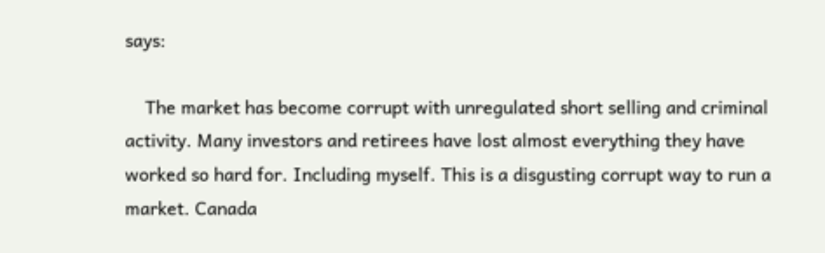says:

    The market has become corrupt with unregulated short selling and criminal activity. Many investors and retirees have lost almost everything they have worked so hard for. Including myself. This is a disgusting corrupt way to run a market. Canada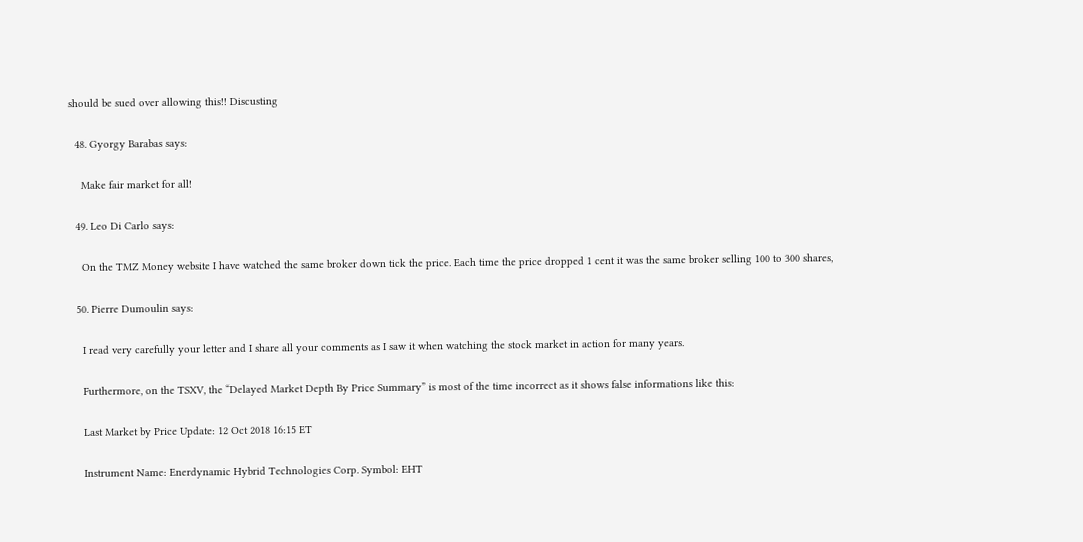should be sued over allowing this!! Discusting

  48. Gyorgy Barabas says:

    Make fair market for all!

  49. Leo Di Carlo says:

    On the TMZ Money website I have watched the same broker down tick the price. Each time the price dropped 1 cent it was the same broker selling 100 to 300 shares,

  50. Pierre Dumoulin says:

    I read very carefully your letter and I share all your comments as I saw it when watching the stock market in action for many years.

    Furthermore, on the TSXV, the “Delayed Market Depth By Price Summary” is most of the time incorrect as it shows false informations like this:

    Last Market by Price Update: 12 Oct 2018 16:15 ET

    Instrument Name: Enerdynamic Hybrid Technologies Corp. Symbol: EHT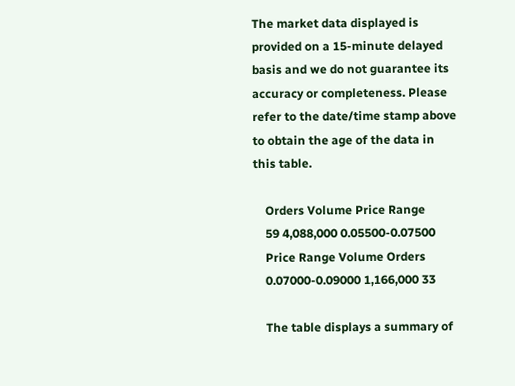The market data displayed is provided on a 15-minute delayed basis and we do not guarantee its accuracy or completeness. Please refer to the date/time stamp above to obtain the age of the data in this table.

    Orders Volume Price Range
    59 4,088,000 0.05500-0.07500
    Price Range Volume Orders
    0.07000-0.09000 1,166,000 33

    The table displays a summary of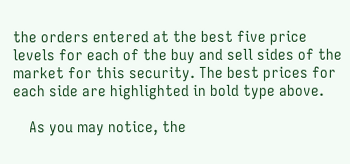the orders entered at the best five price levels for each of the buy and sell sides of the market for this security. The best prices for each side are highlighted in bold type above.

    As you may notice, the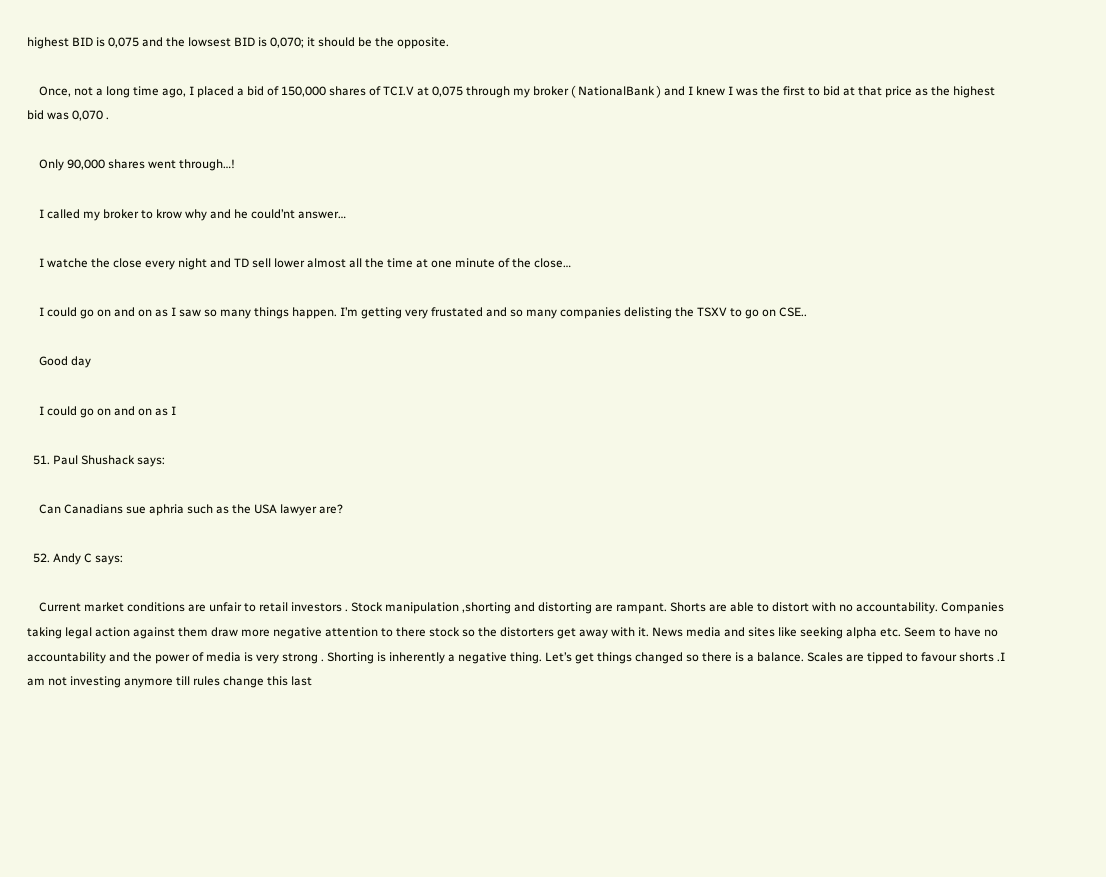highest BID is 0,075 and the lowsest BID is 0,070; it should be the opposite.

    Once, not a long time ago, I placed a bid of 150,000 shares of TCI.V at 0,075 through my broker ( NationalBank ) and I knew I was the first to bid at that price as the highest bid was 0,070 .

    Only 90,000 shares went through…!

    I called my broker to krow why and he could’nt answer…

    I watche the close every night and TD sell lower almost all the time at one minute of the close…

    I could go on and on as I saw so many things happen. I’m getting very frustated and so many companies delisting the TSXV to go on CSE..

    Good day

    I could go on and on as I

  51. Paul Shushack says:

    Can Canadians sue aphria such as the USA lawyer are?

  52. Andy C says:

    Current market conditions are unfair to retail investors . Stock manipulation ,shorting and distorting are rampant. Shorts are able to distort with no accountability. Companies taking legal action against them draw more negative attention to there stock so the distorters get away with it. News media and sites like seeking alpha etc. Seem to have no accountability and the power of media is very strong . Shorting is inherently a negative thing. Let’s get things changed so there is a balance. Scales are tipped to favour shorts .I am not investing anymore till rules change this last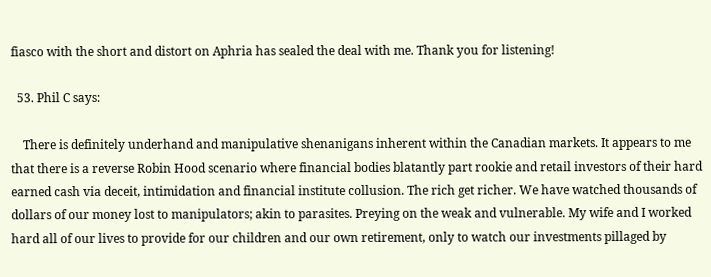fiasco with the short and distort on Aphria has sealed the deal with me. Thank you for listening!

  53. Phil C says:

    There is definitely underhand and manipulative shenanigans inherent within the Canadian markets. It appears to me that there is a reverse Robin Hood scenario where financial bodies blatantly part rookie and retail investors of their hard earned cash via deceit, intimidation and financial institute collusion. The rich get richer. We have watched thousands of dollars of our money lost to manipulators; akin to parasites. Preying on the weak and vulnerable. My wife and I worked hard all of our lives to provide for our children and our own retirement, only to watch our investments pillaged by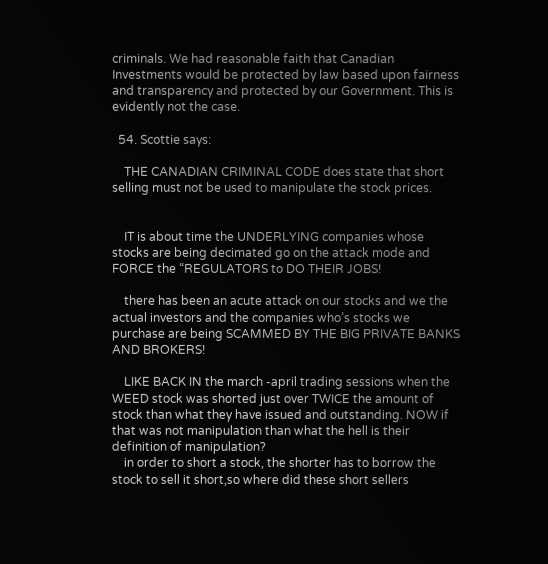criminals. We had reasonable faith that Canadian Investments would be protected by law based upon fairness and transparency and protected by our Government. This is evidently not the case.

  54. Scottie says:

    THE CANADIAN CRIMINAL CODE does state that short selling must not be used to manipulate the stock prices.


    IT is about time the UNDERLYING companies whose stocks are being decimated go on the attack mode and FORCE the “REGULATORS to DO THEIR JOBS!

    there has been an acute attack on our stocks and we the actual investors and the companies who’s stocks we purchase are being SCAMMED BY THE BIG PRIVATE BANKS AND BROKERS!

    LIKE BACK IN the march -april trading sessions when the WEED stock was shorted just over TWICE the amount of stock than what they have issued and outstanding. NOW if that was not manipulation than what the hell is their definition of manipulation?
    in order to short a stock, the shorter has to borrow the stock to sell it short,so where did these short sellers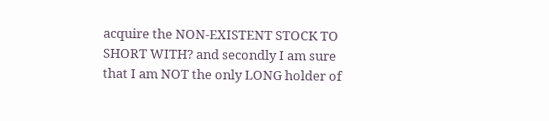acquire the NON-EXISTENT STOCK TO SHORT WITH? and secondly I am sure that I am NOT the only LONG holder of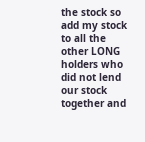the stock so add my stock to all the other LONG holders who did not lend our stock together and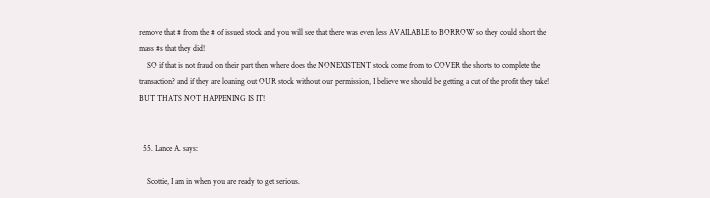remove that # from the # of issued stock and you will see that there was even less AVAILABLE to BORROW so they could short the mass #s that they did!
    SO if that is not fraud on their part then where does the NONEXISTENT stock come from to COVER the shorts to complete the transaction? and if they are loaning out OUR stock without our permission, I believe we should be getting a cut of the profit they take! BUT THATS NOT HAPPENING IS IT!


  55. Lance A. says:

    Scottie, I am in when you are ready to get serious.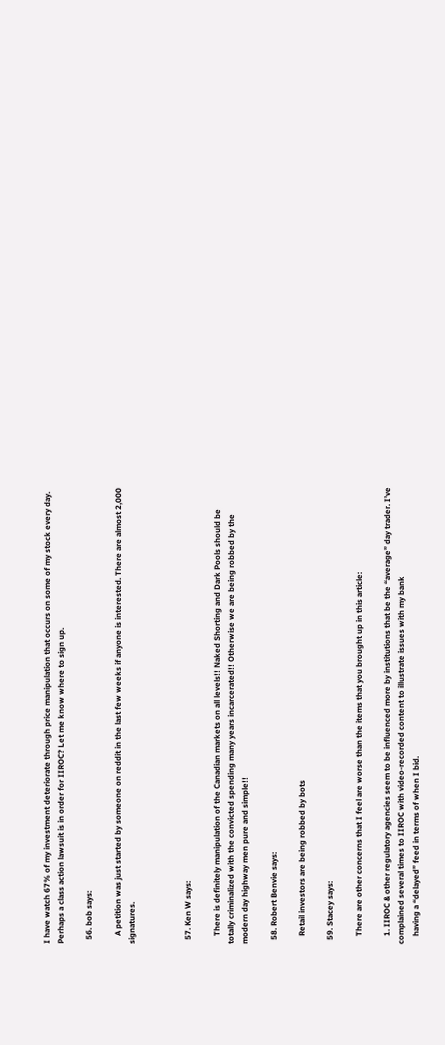I have watch 67% of my investment deteriorate through price manipulation that occurs on some of my stock every day. Perhaps a class action lawsuit is in order for IIROC? Let me know where to sign up.

  56. bob says:

    A petition was just started by someone on reddit in the last few weeks if anyone is interested. There are almost 2,000 signatures.



  57. Ken W says:

    There is definitely manipulation of the Canadian markets on all levels!! Naked Shorting and Dark Pools should be totally criminalized with the convicted spending many years incarcerated!! Otherwise we are being robbed by the modern day highway men pure and simple!!

  58. Robert Benvie says:

    Retail investors are being robbed by bots

  59. Stacey says:

    There are other concerns that I feel are worse than the items that you brought up in this article:

    1. IIROC & other regulatory agencies seem to be influenced more by institutions that be the “average” day trader. I’ve complained several times to IIROC with video-recorded content to illustrate issues with my bank
    having a “delayed” feed in terms of when I bid.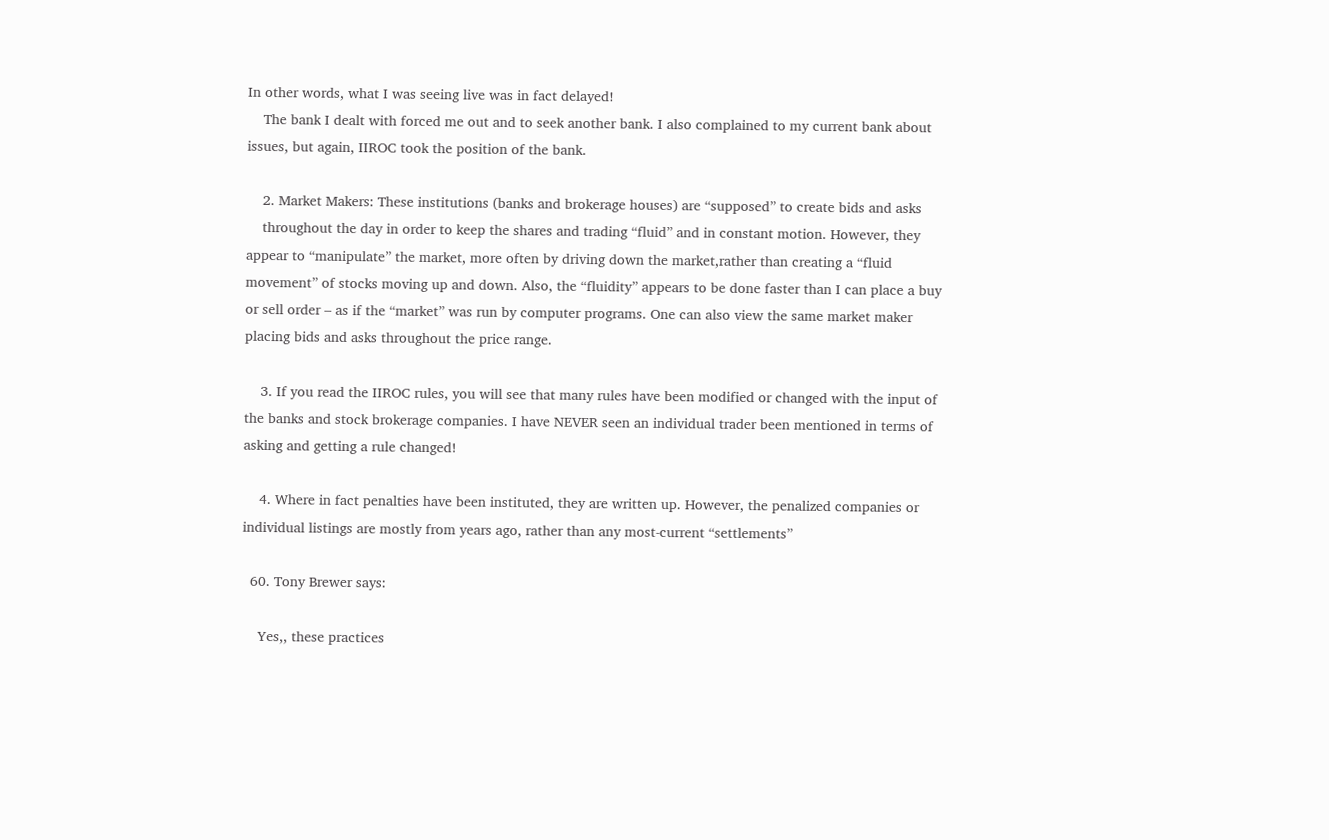In other words, what I was seeing live was in fact delayed!
    The bank I dealt with forced me out and to seek another bank. I also complained to my current bank about issues, but again, IIROC took the position of the bank.

    2. Market Makers: These institutions (banks and brokerage houses) are “supposed” to create bids and asks
    throughout the day in order to keep the shares and trading “fluid” and in constant motion. However, they appear to “manipulate” the market, more often by driving down the market,rather than creating a “fluid movement” of stocks moving up and down. Also, the “fluidity” appears to be done faster than I can place a buy or sell order – as if the “market” was run by computer programs. One can also view the same market maker placing bids and asks throughout the price range.

    3. If you read the IIROC rules, you will see that many rules have been modified or changed with the input of the banks and stock brokerage companies. I have NEVER seen an individual trader been mentioned in terms of asking and getting a rule changed!

    4. Where in fact penalties have been instituted, they are written up. However, the penalized companies or individual listings are mostly from years ago, rather than any most-current “settlements”

  60. Tony Brewer says:

    Yes,, these practices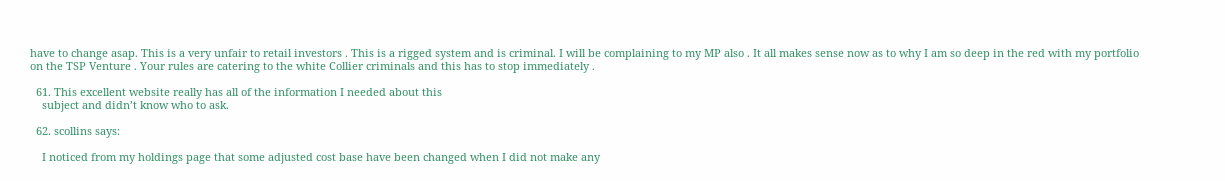have to change asap. This is a very unfair to retail investors . This is a rigged system and is criminal. I will be complaining to my MP also . It all makes sense now as to why I am so deep in the red with my portfolio on the TSP Venture . Your rules are catering to the white Collier criminals and this has to stop immediately .

  61. This excellent website really has all of the information I needed about this
    subject and didn’t know who to ask.

  62. scollins says:

    I noticed from my holdings page that some adjusted cost base have been changed when I did not make any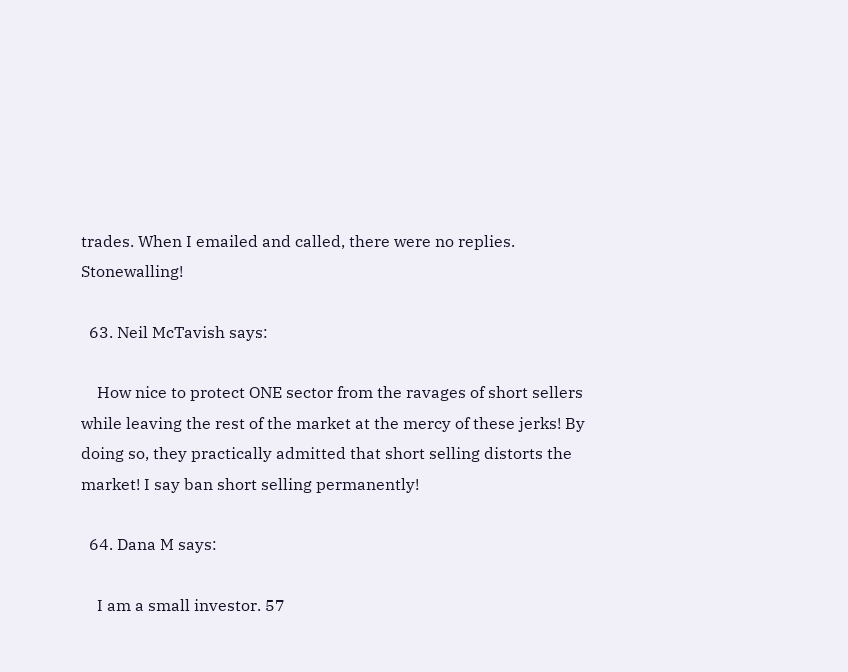trades. When I emailed and called, there were no replies. Stonewalling!

  63. Neil McTavish says:

    How nice to protect ONE sector from the ravages of short sellers while leaving the rest of the market at the mercy of these jerks! By doing so, they practically admitted that short selling distorts the market! I say ban short selling permanently!

  64. Dana M says:

    I am a small investor. 57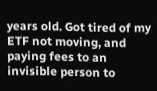years old. Got tired of my ETF not moving, and paying fees to an invisible person to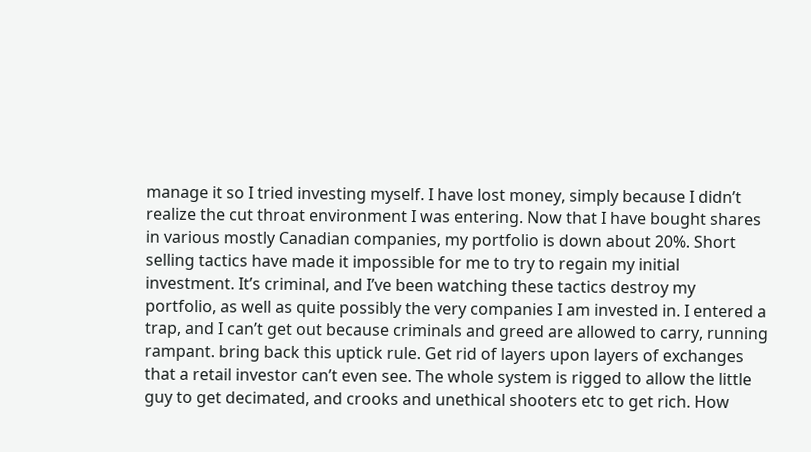manage it so I tried investing myself. I have lost money, simply because I didn’t realize the cut throat environment I was entering. Now that I have bought shares in various mostly Canadian companies, my portfolio is down about 20%. Short selling tactics have made it impossible for me to try to regain my initial investment. It’s criminal, and I’ve been watching these tactics destroy my portfolio, as well as quite possibly the very companies I am invested in. I entered a trap, and I can’t get out because criminals and greed are allowed to carry, running rampant. bring back this uptick rule. Get rid of layers upon layers of exchanges that a retail investor can’t even see. The whole system is rigged to allow the little guy to get decimated, and crooks and unethical shooters etc to get rich. How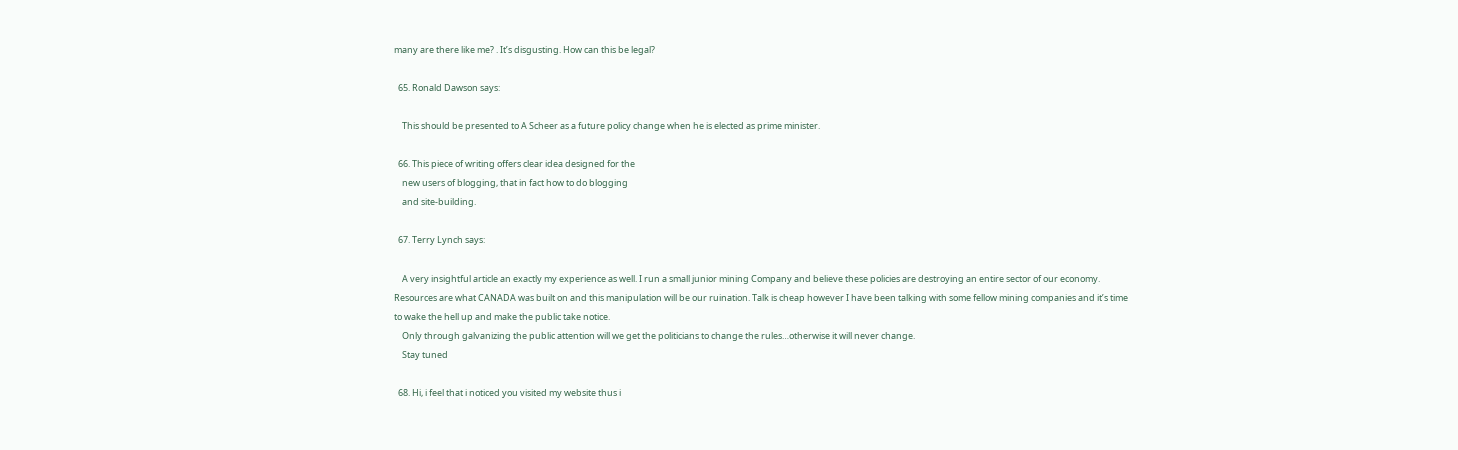many are there like me? . It’s disgusting. How can this be legal?

  65. Ronald Dawson says:

    This should be presented to A Scheer as a future policy change when he is elected as prime minister.

  66. This piece of writing offers clear idea designed for the
    new users of blogging, that in fact how to do blogging
    and site-building.

  67. Terry Lynch says:

    A very insightful article an exactly my experience as well. I run a small junior mining Company and believe these policies are destroying an entire sector of our economy. Resources are what CANADA was built on and this manipulation will be our ruination. Talk is cheap however I have been talking with some fellow mining companies and it’s time to wake the hell up and make the public take notice.
    Only through galvanizing the public attention will we get the politicians to change the rules…otherwise it will never change.
    Stay tuned

  68. Hi, i feel that i noticed you visited my website thus i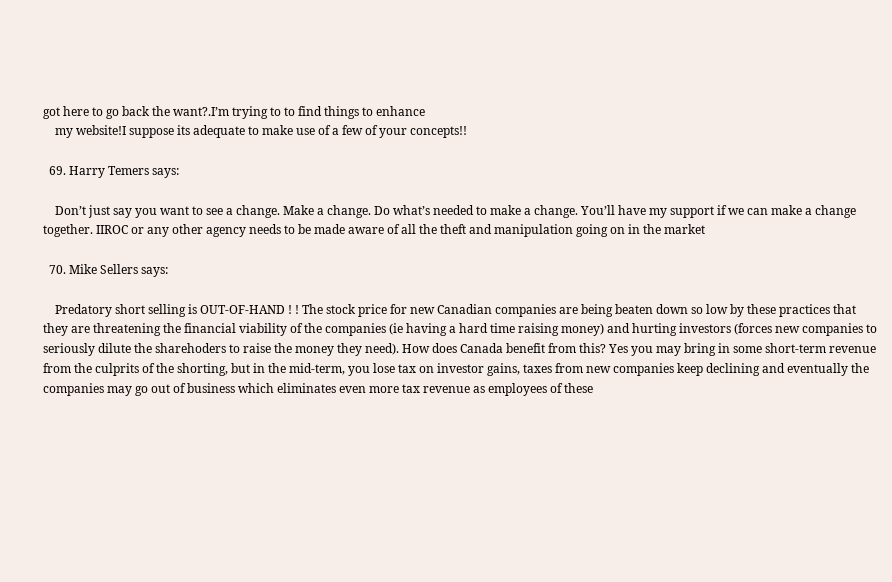got here to go back the want?.I’m trying to to find things to enhance
    my website!I suppose its adequate to make use of a few of your concepts!!

  69. Harry Temers says:

    Don’t just say you want to see a change. Make a change. Do what’s needed to make a change. You’ll have my support if we can make a change together. IIROC or any other agency needs to be made aware of all the theft and manipulation going on in the market

  70. Mike Sellers says:

    Predatory short selling is OUT-OF-HAND ! ! The stock price for new Canadian companies are being beaten down so low by these practices that they are threatening the financial viability of the companies (ie having a hard time raising money) and hurting investors (forces new companies to seriously dilute the sharehoders to raise the money they need). How does Canada benefit from this? Yes you may bring in some short-term revenue from the culprits of the shorting, but in the mid-term, you lose tax on investor gains, taxes from new companies keep declining and eventually the companies may go out of business which eliminates even more tax revenue as employees of these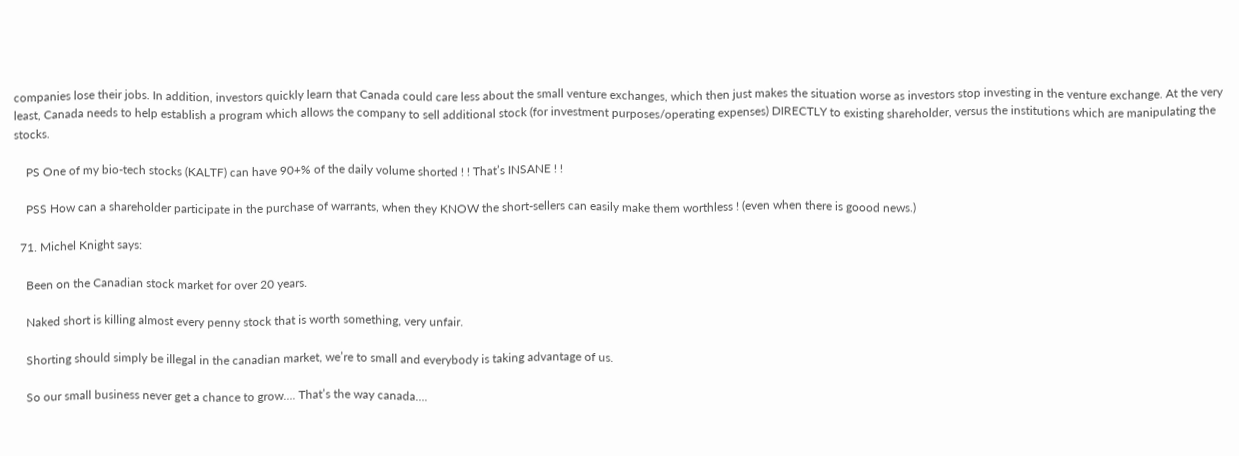companies lose their jobs. In addition, investors quickly learn that Canada could care less about the small venture exchanges, which then just makes the situation worse as investors stop investing in the venture exchange. At the very least, Canada needs to help establish a program which allows the company to sell additional stock (for investment purposes/operating expenses) DIRECTLY to existing shareholder, versus the institutions which are manipulating the stocks.

    PS One of my bio-tech stocks (KALTF) can have 90+% of the daily volume shorted ! ! That’s INSANE ! !

    PSS How can a shareholder participate in the purchase of warrants, when they KNOW the short-sellers can easily make them worthless ! (even when there is goood news.)

  71. Michel Knight says:

    Been on the Canadian stock market for over 20 years.

    Naked short is killing almost every penny stock that is worth something, very unfair.

    Shorting should simply be illegal in the canadian market, we’re to small and everybody is taking advantage of us.

    So our small business never get a chance to grow…. That’s the way canada….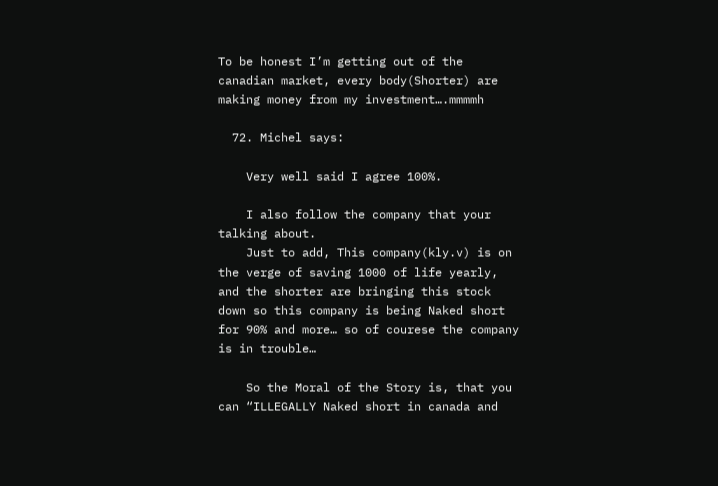To be honest I’m getting out of the canadian market, every body(Shorter) are making money from my investment….mmmmh

  72. Michel says:

    Very well said I agree 100%.

    I also follow the company that your talking about.
    Just to add, This company(kly.v) is on the verge of saving 1000 of life yearly, and the shorter are bringing this stock down so this company is being Naked short for 90% and more… so of courese the company is in trouble…

    So the Moral of the Story is, that you can “ILLEGALLY Naked short in canada and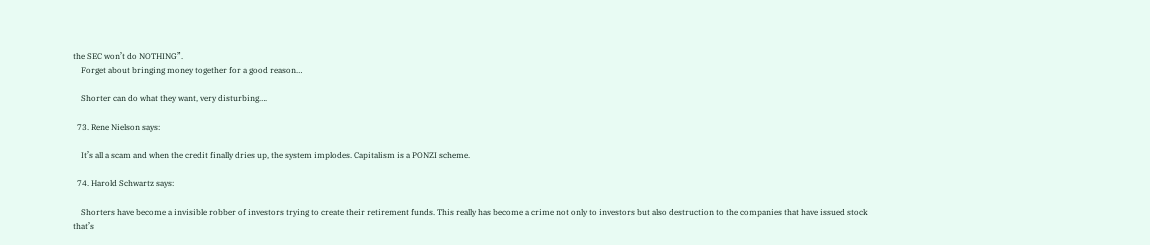the SEC won’t do NOTHING”.
    Forget about bringing money together for a good reason…

    Shorter can do what they want, very disturbing….

  73. Rene Nielson says:

    It’s all a scam and when the credit finally dries up, the system implodes. Capitalism is a PONZI scheme.

  74. Harold Schwartz says:

    Shorters have become a invisible robber of investors trying to create their retirement funds. This really has become a crime not only to investors but also destruction to the companies that have issued stock that’s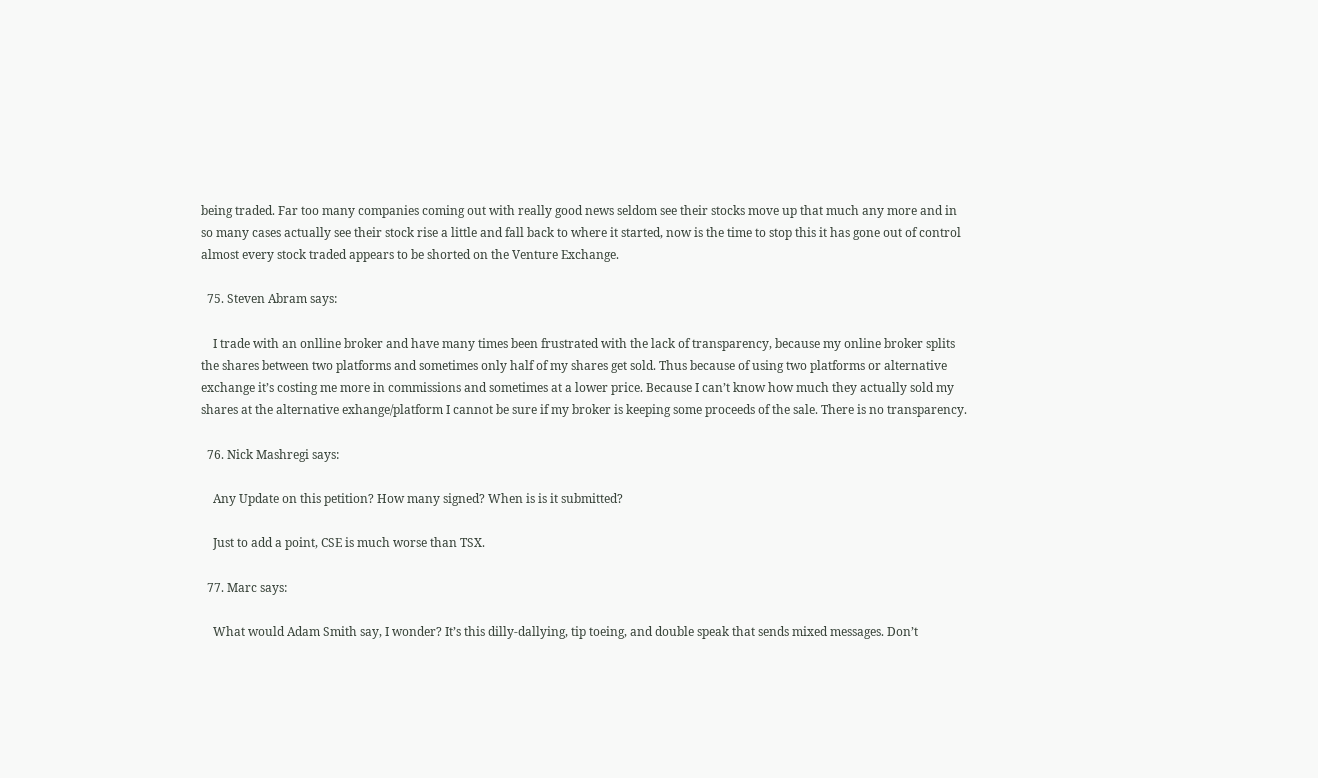being traded. Far too many companies coming out with really good news seldom see their stocks move up that much any more and in so many cases actually see their stock rise a little and fall back to where it started, now is the time to stop this it has gone out of control almost every stock traded appears to be shorted on the Venture Exchange.

  75. Steven Abram says:

    I trade with an onlline broker and have many times been frustrated with the lack of transparency, because my online broker splits the shares between two platforms and sometimes only half of my shares get sold. Thus because of using two platforms or alternative exchange it’s costing me more in commissions and sometimes at a lower price. Because I can’t know how much they actually sold my shares at the alternative exhange/platform I cannot be sure if my broker is keeping some proceeds of the sale. There is no transparency.

  76. Nick Mashregi says:

    Any Update on this petition? How many signed? When is is it submitted?

    Just to add a point, CSE is much worse than TSX.

  77. Marc says:

    What would Adam Smith say, I wonder? It’s this dilly-dallying, tip toeing, and double speak that sends mixed messages. Don’t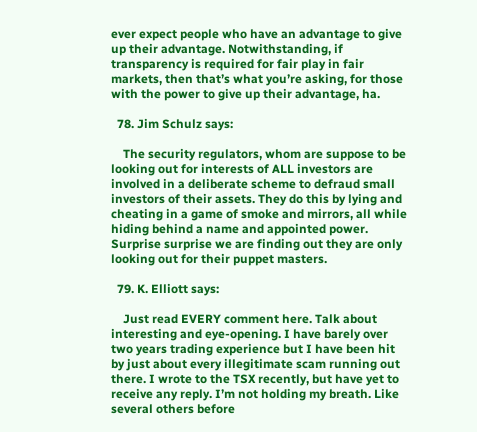ever expect people who have an advantage to give up their advantage. Notwithstanding, if transparency is required for fair play in fair markets, then that’s what you’re asking, for those with the power to give up their advantage, ha.

  78. Jim Schulz says:

    The security regulators, whom are suppose to be looking out for interests of ALL investors are involved in a deliberate scheme to defraud small investors of their assets. They do this by lying and cheating in a game of smoke and mirrors, all while hiding behind a name and appointed power. Surprise surprise we are finding out they are only looking out for their puppet masters.

  79. K. Elliott says:

    Just read EVERY comment here. Talk about interesting and eye-opening. I have barely over two years trading experience but I have been hit by just about every illegitimate scam running out there. I wrote to the TSX recently, but have yet to receive any reply. I’m not holding my breath. Like several others before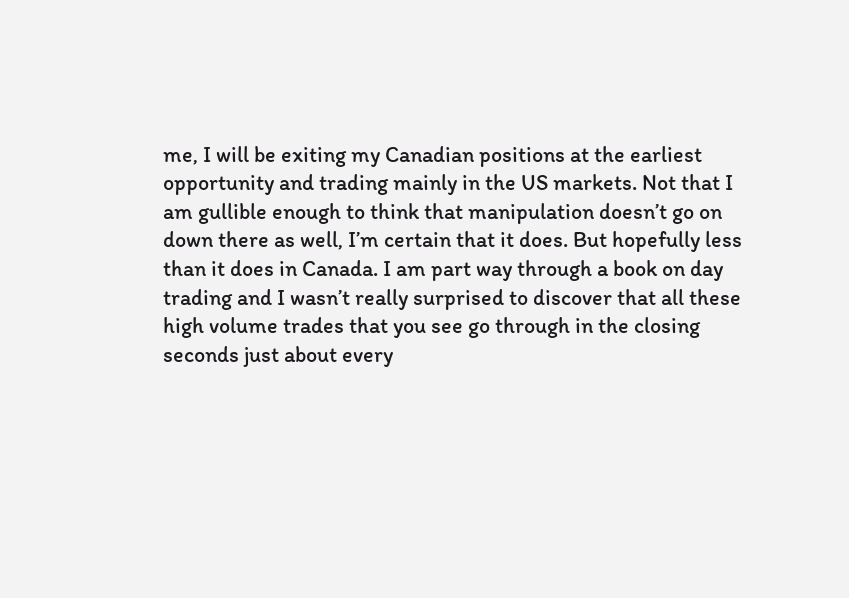me, I will be exiting my Canadian positions at the earliest opportunity and trading mainly in the US markets. Not that I am gullible enough to think that manipulation doesn’t go on down there as well, I’m certain that it does. But hopefully less than it does in Canada. I am part way through a book on day trading and I wasn’t really surprised to discover that all these high volume trades that you see go through in the closing seconds just about every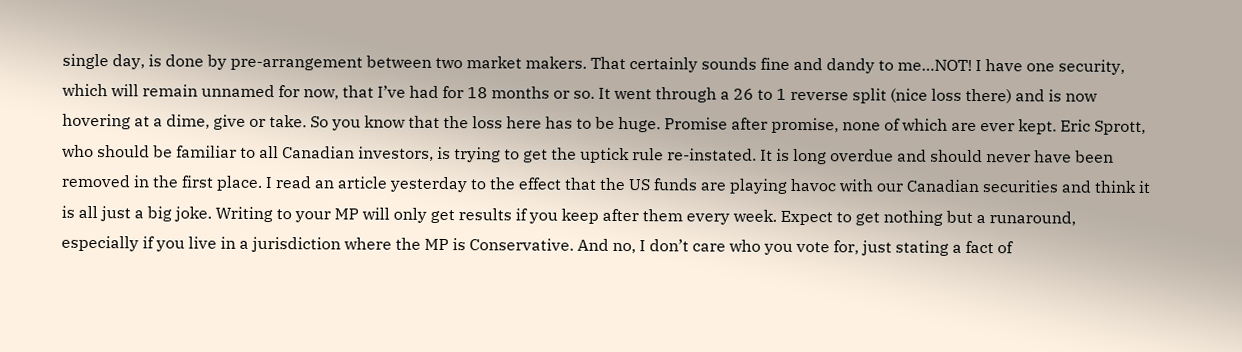single day, is done by pre-arrangement between two market makers. That certainly sounds fine and dandy to me…NOT! I have one security, which will remain unnamed for now, that I’ve had for 18 months or so. It went through a 26 to 1 reverse split (nice loss there) and is now hovering at a dime, give or take. So you know that the loss here has to be huge. Promise after promise, none of which are ever kept. Eric Sprott, who should be familiar to all Canadian investors, is trying to get the uptick rule re-instated. It is long overdue and should never have been removed in the first place. I read an article yesterday to the effect that the US funds are playing havoc with our Canadian securities and think it is all just a big joke. Writing to your MP will only get results if you keep after them every week. Expect to get nothing but a runaround, especially if you live in a jurisdiction where the MP is Conservative. And no, I don’t care who you vote for, just stating a fact of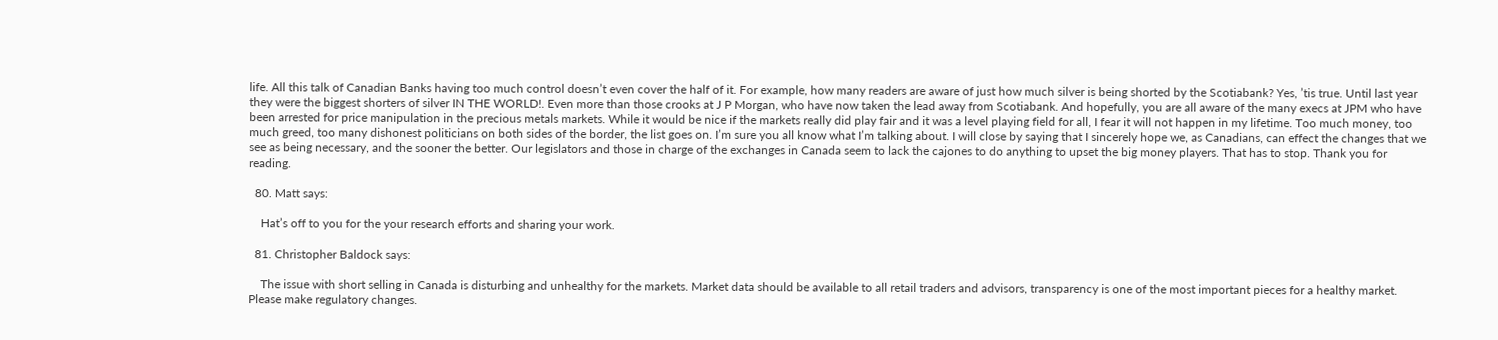life. All this talk of Canadian Banks having too much control doesn’t even cover the half of it. For example, how many readers are aware of just how much silver is being shorted by the Scotiabank? Yes, ’tis true. Until last year they were the biggest shorters of silver IN THE WORLD!. Even more than those crooks at J P Morgan, who have now taken the lead away from Scotiabank. And hopefully, you are all aware of the many execs at JPM who have been arrested for price manipulation in the precious metals markets. While it would be nice if the markets really did play fair and it was a level playing field for all, I fear it will not happen in my lifetime. Too much money, too much greed, too many dishonest politicians on both sides of the border, the list goes on. I’m sure you all know what I’m talking about. I will close by saying that I sincerely hope we, as Canadians, can effect the changes that we see as being necessary, and the sooner the better. Our legislators and those in charge of the exchanges in Canada seem to lack the cajones to do anything to upset the big money players. That has to stop. Thank you for reading.

  80. Matt says:

    Hat’s off to you for the your research efforts and sharing your work.

  81. Christopher Baldock says:

    The issue with short selling in Canada is disturbing and unhealthy for the markets. Market data should be available to all retail traders and advisors, transparency is one of the most important pieces for a healthy market. Please make regulatory changes.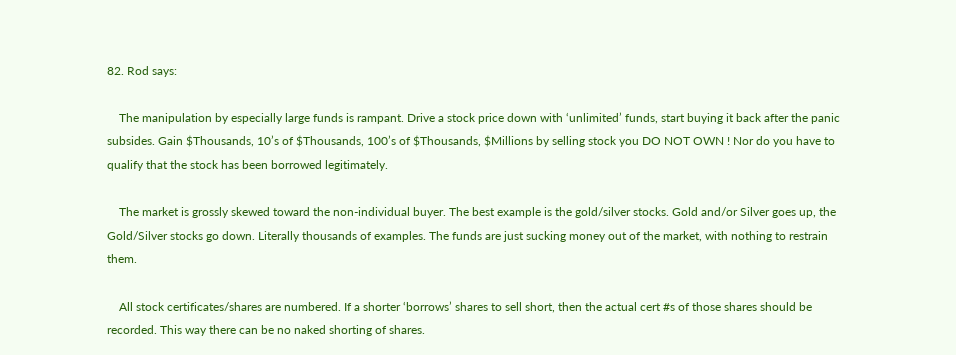82. Rod says:

    The manipulation by especially large funds is rampant. Drive a stock price down with ‘unlimited’ funds, start buying it back after the panic subsides. Gain $Thousands, 10’s of $Thousands, 100’s of $Thousands, $Millions by selling stock you DO NOT OWN ! Nor do you have to qualify that the stock has been borrowed legitimately.

    The market is grossly skewed toward the non-individual buyer. The best example is the gold/silver stocks. Gold and/or Silver goes up, the Gold/Silver stocks go down. Literally thousands of examples. The funds are just sucking money out of the market, with nothing to restrain them.

    All stock certificates/shares are numbered. If a shorter ‘borrows’ shares to sell short, then the actual cert #s of those shares should be recorded. This way there can be no naked shorting of shares.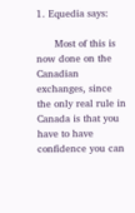1. Equedia says:

      Most of this is now done on the Canadian exchanges, since the only real rule in Canada is that you have to have confidence you can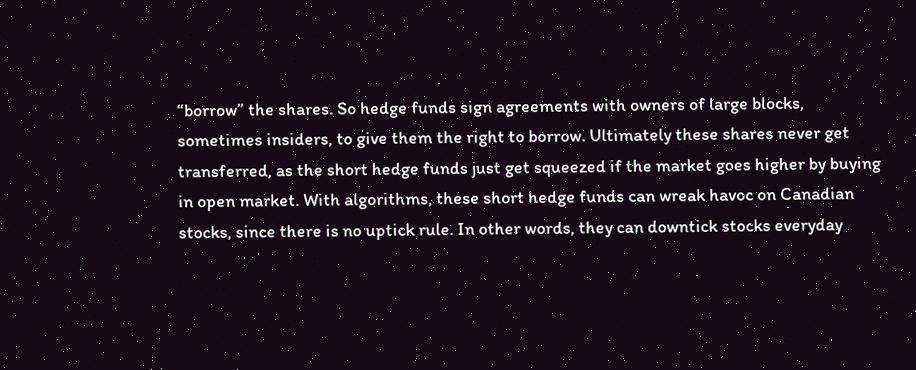“borrow” the shares. So hedge funds sign agreements with owners of large blocks, sometimes insiders, to give them the right to borrow. Ultimately these shares never get transferred, as the short hedge funds just get squeezed if the market goes higher by buying in open market. With algorithms, these short hedge funds can wreak havoc on Canadian stocks, since there is no uptick rule. In other words, they can downtick stocks everyday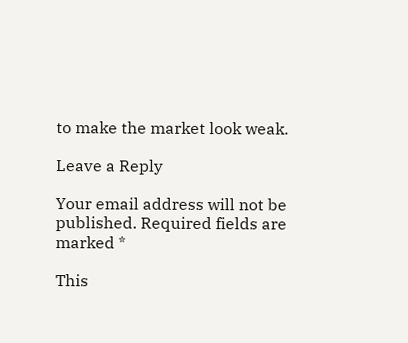to make the market look weak.

Leave a Reply

Your email address will not be published. Required fields are marked *

This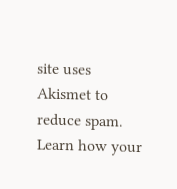site uses Akismet to reduce spam. Learn how your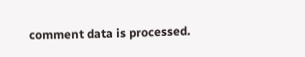comment data is processed.